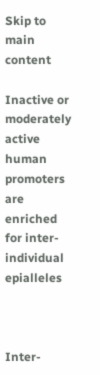Skip to main content

Inactive or moderately active human promoters are enriched for inter-individual epialleles



Inter-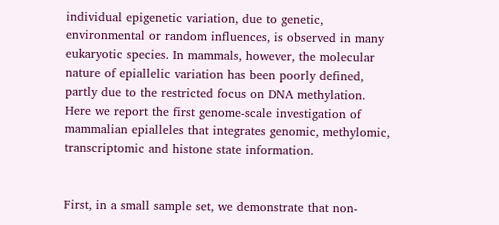individual epigenetic variation, due to genetic, environmental or random influences, is observed in many eukaryotic species. In mammals, however, the molecular nature of epiallelic variation has been poorly defined, partly due to the restricted focus on DNA methylation. Here we report the first genome-scale investigation of mammalian epialleles that integrates genomic, methylomic, transcriptomic and histone state information.


First, in a small sample set, we demonstrate that non-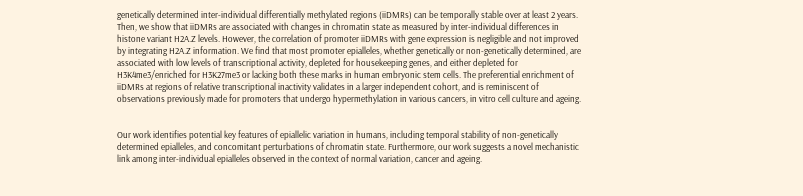genetically determined inter-individual differentially methylated regions (iiDMRs) can be temporally stable over at least 2 years. Then, we show that iiDMRs are associated with changes in chromatin state as measured by inter-individual differences in histone variant H2A.Z levels. However, the correlation of promoter iiDMRs with gene expression is negligible and not improved by integrating H2A.Z information. We find that most promoter epialleles, whether genetically or non-genetically determined, are associated with low levels of transcriptional activity, depleted for housekeeping genes, and either depleted for H3K4me3/enriched for H3K27me3 or lacking both these marks in human embryonic stem cells. The preferential enrichment of iiDMRs at regions of relative transcriptional inactivity validates in a larger independent cohort, and is reminiscent of observations previously made for promoters that undergo hypermethylation in various cancers, in vitro cell culture and ageing.


Our work identifies potential key features of epiallelic variation in humans, including temporal stability of non-genetically determined epialleles, and concomitant perturbations of chromatin state. Furthermore, our work suggests a novel mechanistic link among inter-individual epialleles observed in the context of normal variation, cancer and ageing.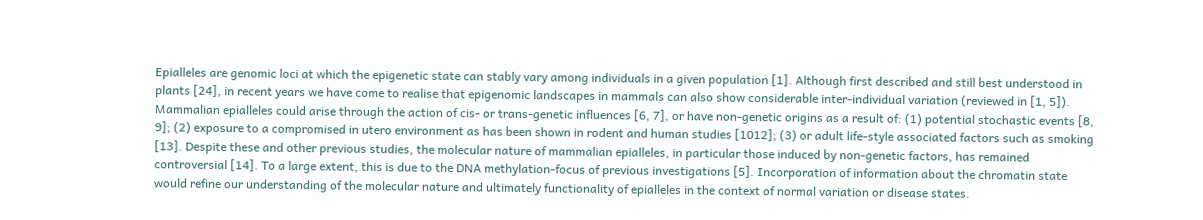Epialleles are genomic loci at which the epigenetic state can stably vary among individuals in a given population [1]. Although first described and still best understood in plants [24], in recent years we have come to realise that epigenomic landscapes in mammals can also show considerable inter-individual variation (reviewed in [1, 5]). Mammalian epialleles could arise through the action of cis- or trans-genetic influences [6, 7], or have non-genetic origins as a result of: (1) potential stochastic events [8, 9]; (2) exposure to a compromised in utero environment as has been shown in rodent and human studies [1012]; (3) or adult life-style associated factors such as smoking [13]. Despite these and other previous studies, the molecular nature of mammalian epialleles, in particular those induced by non-genetic factors, has remained controversial [14]. To a large extent, this is due to the DNA methylation-focus of previous investigations [5]. Incorporation of information about the chromatin state would refine our understanding of the molecular nature and ultimately functionality of epialleles in the context of normal variation or disease states.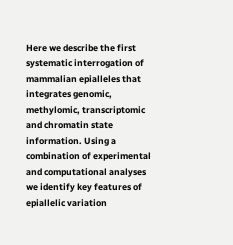Here we describe the first systematic interrogation of mammalian epialleles that integrates genomic, methylomic, transcriptomic and chromatin state information. Using a combination of experimental and computational analyses we identify key features of epiallelic variation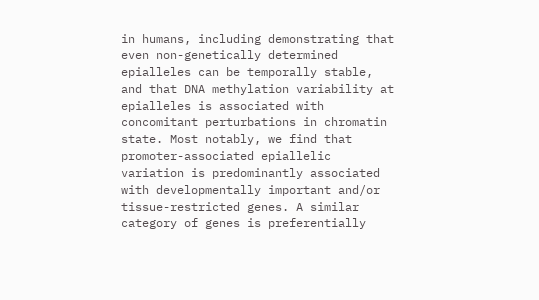in humans, including demonstrating that even non-genetically determined epialleles can be temporally stable, and that DNA methylation variability at epialleles is associated with concomitant perturbations in chromatin state. Most notably, we find that promoter-associated epiallelic variation is predominantly associated with developmentally important and/or tissue-restricted genes. A similar category of genes is preferentially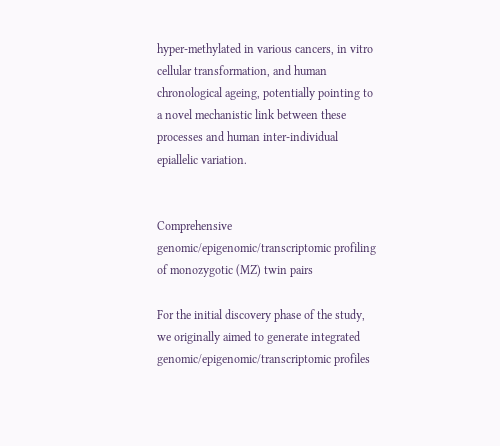hyper-methylated in various cancers, in vitro cellular transformation, and human chronological ageing, potentially pointing to a novel mechanistic link between these processes and human inter-individual epiallelic variation.


Comprehensive genomic/epigenomic/transcriptomic profiling of monozygotic (MZ) twin pairs

For the initial discovery phase of the study, we originally aimed to generate integrated genomic/epigenomic/transcriptomic profiles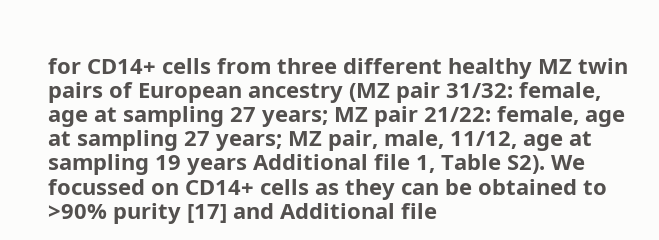for CD14+ cells from three different healthy MZ twin pairs of European ancestry (MZ pair 31/32: female, age at sampling 27 years; MZ pair 21/22: female, age at sampling 27 years; MZ pair, male, 11/12, age at sampling 19 years Additional file 1, Table S2). We focussed on CD14+ cells as they can be obtained to >90% purity [17] and Additional file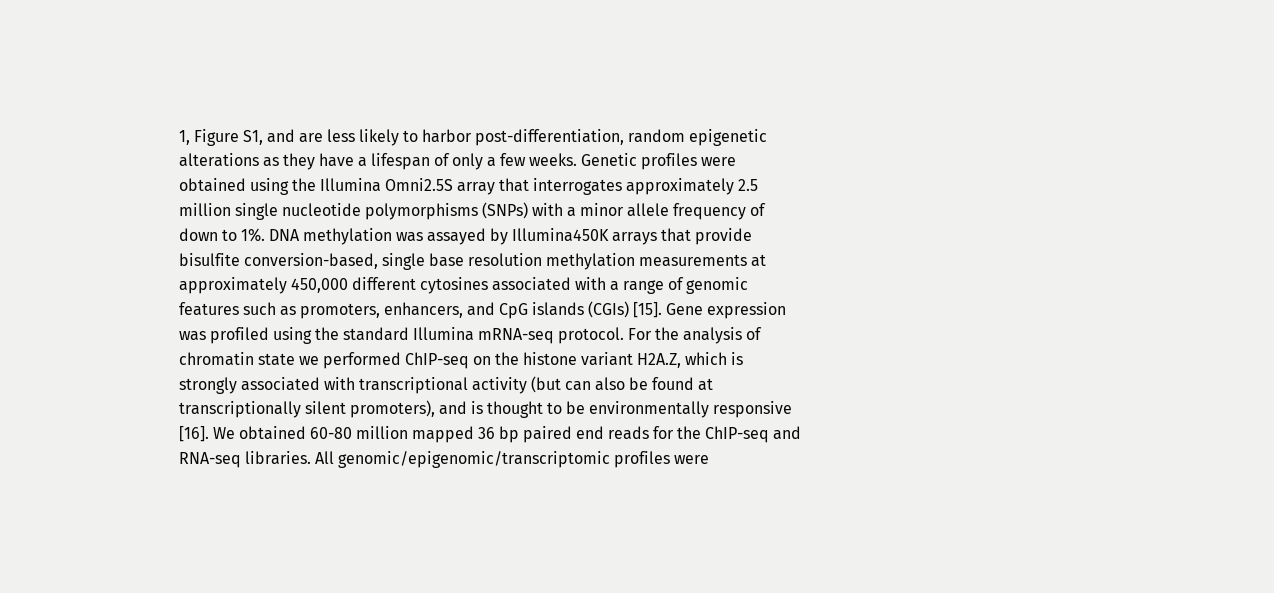1, Figure S1, and are less likely to harbor post-differentiation, random epigenetic alterations as they have a lifespan of only a few weeks. Genetic profiles were obtained using the Illumina Omni2.5S array that interrogates approximately 2.5 million single nucleotide polymorphisms (SNPs) with a minor allele frequency of down to 1%. DNA methylation was assayed by Illumina450K arrays that provide bisulfite conversion-based, single base resolution methylation measurements at approximately 450,000 different cytosines associated with a range of genomic features such as promoters, enhancers, and CpG islands (CGIs) [15]. Gene expression was profiled using the standard Illumina mRNA-seq protocol. For the analysis of chromatin state we performed ChIP-seq on the histone variant H2A.Z, which is strongly associated with transcriptional activity (but can also be found at transcriptionally silent promoters), and is thought to be environmentally responsive [16]. We obtained 60-80 million mapped 36 bp paired end reads for the ChIP-seq and RNA-seq libraries. All genomic/epigenomic/transcriptomic profiles were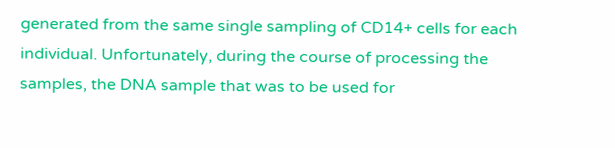generated from the same single sampling of CD14+ cells for each individual. Unfortunately, during the course of processing the samples, the DNA sample that was to be used for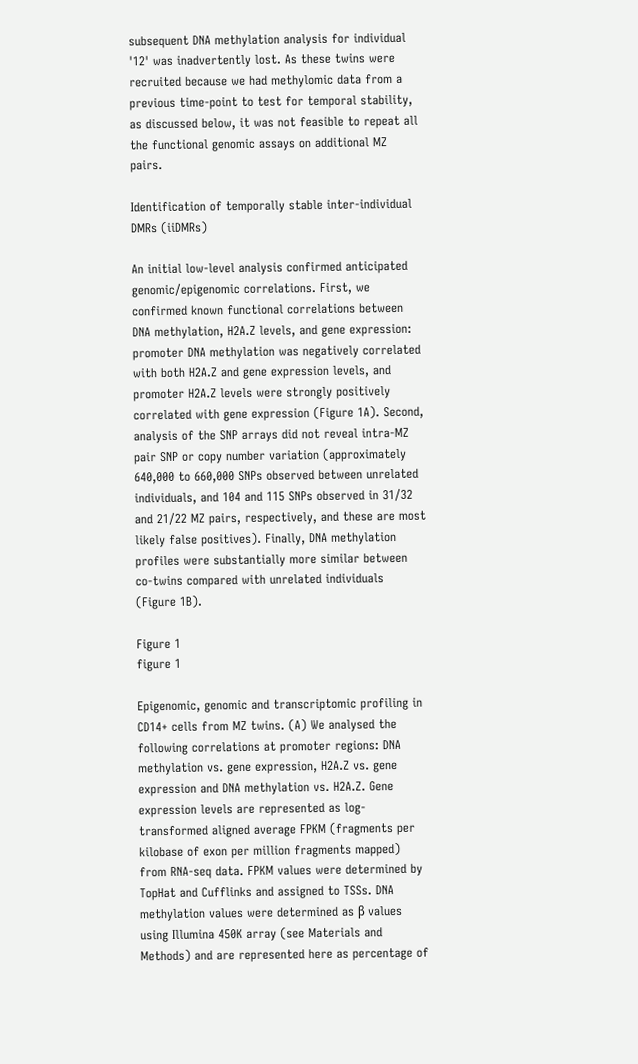subsequent DNA methylation analysis for individual '12' was inadvertently lost. As these twins were recruited because we had methylomic data from a previous time-point to test for temporal stability, as discussed below, it was not feasible to repeat all the functional genomic assays on additional MZ pairs.

Identification of temporally stable inter-individual DMRs (iiDMRs)

An initial low-level analysis confirmed anticipated genomic/epigenomic correlations. First, we confirmed known functional correlations between DNA methylation, H2A.Z levels, and gene expression: promoter DNA methylation was negatively correlated with both H2A.Z and gene expression levels, and promoter H2A.Z levels were strongly positively correlated with gene expression (Figure 1A). Second, analysis of the SNP arrays did not reveal intra-MZ pair SNP or copy number variation (approximately 640,000 to 660,000 SNPs observed between unrelated individuals, and 104 and 115 SNPs observed in 31/32 and 21/22 MZ pairs, respectively, and these are most likely false positives). Finally, DNA methylation profiles were substantially more similar between co-twins compared with unrelated individuals (Figure 1B).

Figure 1
figure 1

Epigenomic, genomic and transcriptomic profiling in CD14+ cells from MZ twins. (A) We analysed the following correlations at promoter regions: DNA methylation vs. gene expression, H2A.Z vs. gene expression and DNA methylation vs. H2A.Z. Gene expression levels are represented as log-transformed aligned average FPKM (fragments per kilobase of exon per million fragments mapped) from RNA-seq data. FPKM values were determined by TopHat and Cufflinks and assigned to TSSs. DNA methylation values were determined as β values using Illumina 450K array (see Materials and Methods) and are represented here as percentage of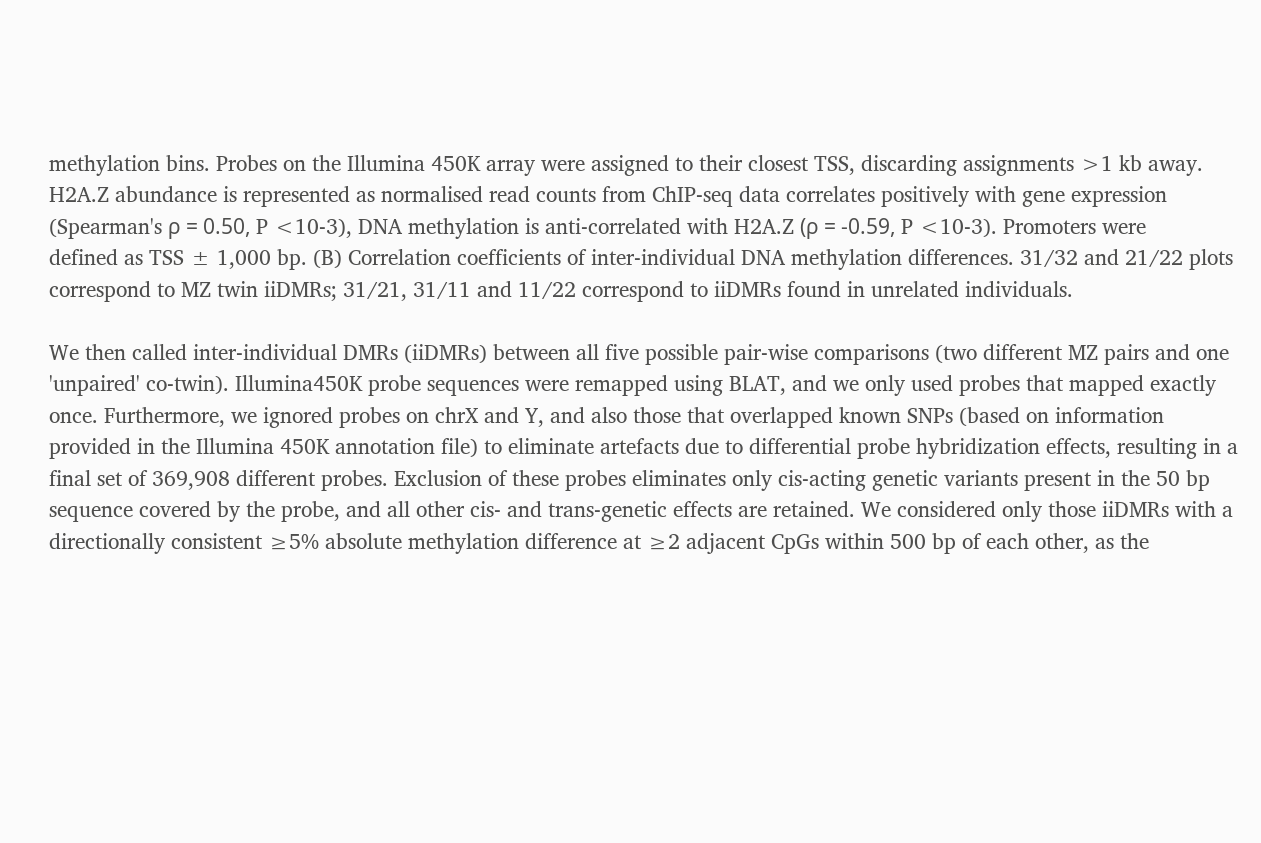methylation bins. Probes on the Illumina 450K array were assigned to their closest TSS, discarding assignments >1 kb away. H2A.Z abundance is represented as normalised read counts from ChIP-seq data correlates positively with gene expression (Spearman's ρ = 0.50, P <10-3), DNA methylation is anti-correlated with H2A.Z (ρ = -0.59, P <10-3). Promoters were defined as TSS ± 1,000 bp. (B) Correlation coefficients of inter-individual DNA methylation differences. 31/32 and 21/22 plots correspond to MZ twin iiDMRs; 31/21, 31/11 and 11/22 correspond to iiDMRs found in unrelated individuals.

We then called inter-individual DMRs (iiDMRs) between all five possible pair-wise comparisons (two different MZ pairs and one 'unpaired' co-twin). Illumina450K probe sequences were remapped using BLAT, and we only used probes that mapped exactly once. Furthermore, we ignored probes on chrX and Y, and also those that overlapped known SNPs (based on information provided in the Illumina 450K annotation file) to eliminate artefacts due to differential probe hybridization effects, resulting in a final set of 369,908 different probes. Exclusion of these probes eliminates only cis-acting genetic variants present in the 50 bp sequence covered by the probe, and all other cis- and trans-genetic effects are retained. We considered only those iiDMRs with a directionally consistent ≥5% absolute methylation difference at ≥2 adjacent CpGs within 500 bp of each other, as the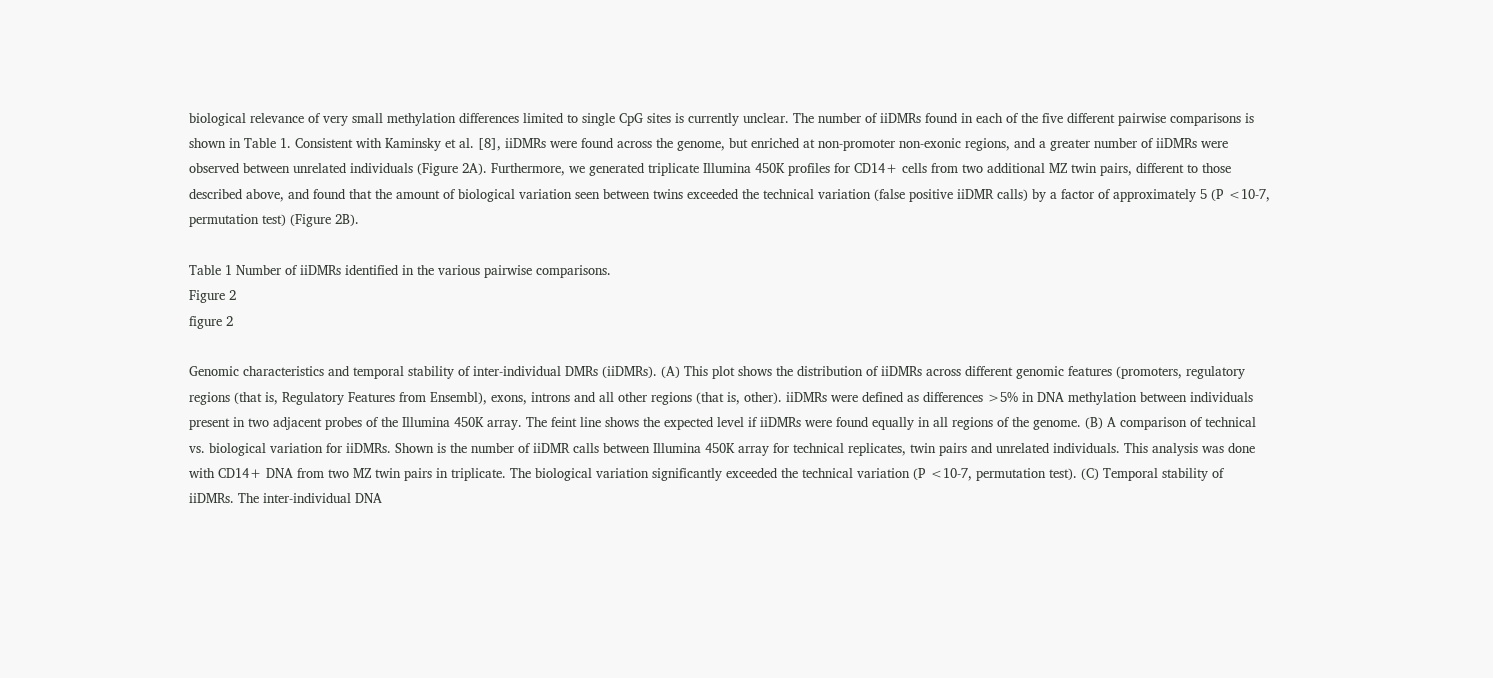biological relevance of very small methylation differences limited to single CpG sites is currently unclear. The number of iiDMRs found in each of the five different pairwise comparisons is shown in Table 1. Consistent with Kaminsky et al. [8], iiDMRs were found across the genome, but enriched at non-promoter non-exonic regions, and a greater number of iiDMRs were observed between unrelated individuals (Figure 2A). Furthermore, we generated triplicate Illumina 450K profiles for CD14+ cells from two additional MZ twin pairs, different to those described above, and found that the amount of biological variation seen between twins exceeded the technical variation (false positive iiDMR calls) by a factor of approximately 5 (P <10-7, permutation test) (Figure 2B).

Table 1 Number of iiDMRs identified in the various pairwise comparisons.
Figure 2
figure 2

Genomic characteristics and temporal stability of inter-individual DMRs (iiDMRs). (A) This plot shows the distribution of iiDMRs across different genomic features (promoters, regulatory regions (that is, Regulatory Features from Ensembl), exons, introns and all other regions (that is, other). iiDMRs were defined as differences >5% in DNA methylation between individuals present in two adjacent probes of the Illumina 450K array. The feint line shows the expected level if iiDMRs were found equally in all regions of the genome. (B) A comparison of technical vs. biological variation for iiDMRs. Shown is the number of iiDMR calls between Illumina 450K array for technical replicates, twin pairs and unrelated individuals. This analysis was done with CD14+ DNA from two MZ twin pairs in triplicate. The biological variation significantly exceeded the technical variation (P <10-7, permutation test). (C) Temporal stability of iiDMRs. The inter-individual DNA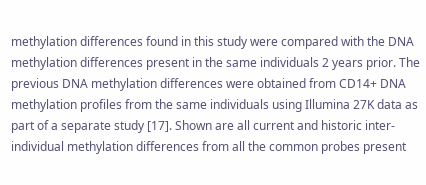methylation differences found in this study were compared with the DNA methylation differences present in the same individuals 2 years prior. The previous DNA methylation differences were obtained from CD14+ DNA methylation profiles from the same individuals using Illumina 27K data as part of a separate study [17]. Shown are all current and historic inter-individual methylation differences from all the common probes present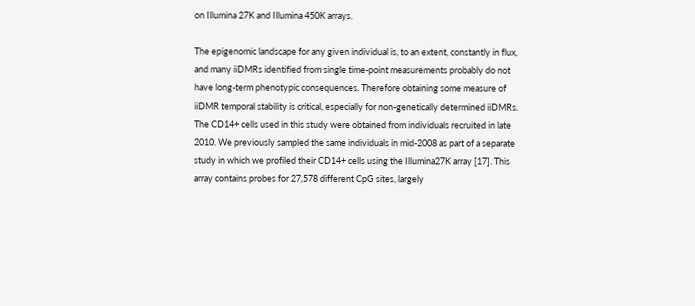on Illumina 27K and Illumina 450K arrays.

The epigenomic landscape for any given individual is, to an extent, constantly in flux, and many iiDMRs identified from single time-point measurements probably do not have long-term phenotypic consequences. Therefore obtaining some measure of iiDMR temporal stability is critical, especially for non-genetically determined iiDMRs. The CD14+ cells used in this study were obtained from individuals recruited in late 2010. We previously sampled the same individuals in mid-2008 as part of a separate study in which we profiled their CD14+ cells using the Illumina27K array [17]. This array contains probes for 27,578 different CpG sites, largely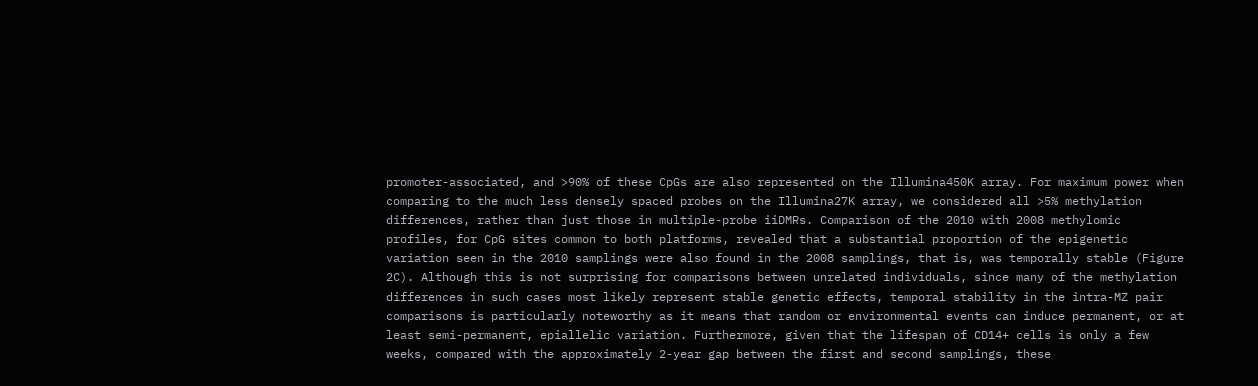promoter-associated, and >90% of these CpGs are also represented on the Illumina450K array. For maximum power when comparing to the much less densely spaced probes on the Illumina27K array, we considered all >5% methylation differences, rather than just those in multiple-probe iiDMRs. Comparison of the 2010 with 2008 methylomic profiles, for CpG sites common to both platforms, revealed that a substantial proportion of the epigenetic variation seen in the 2010 samplings were also found in the 2008 samplings, that is, was temporally stable (Figure 2C). Although this is not surprising for comparisons between unrelated individuals, since many of the methylation differences in such cases most likely represent stable genetic effects, temporal stability in the intra-MZ pair comparisons is particularly noteworthy as it means that random or environmental events can induce permanent, or at least semi-permanent, epiallelic variation. Furthermore, given that the lifespan of CD14+ cells is only a few weeks, compared with the approximately 2-year gap between the first and second samplings, these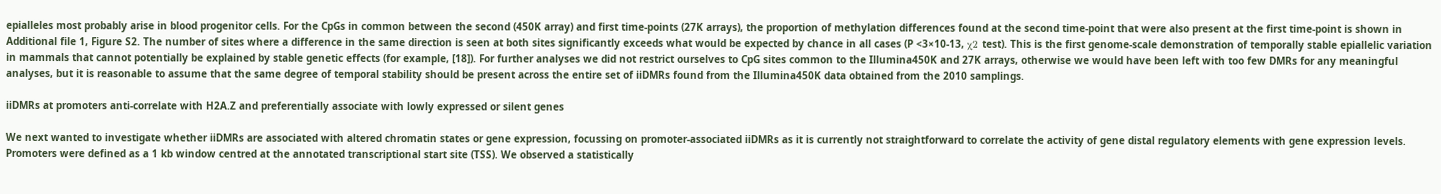epialleles most probably arise in blood progenitor cells. For the CpGs in common between the second (450K array) and first time-points (27K arrays), the proportion of methylation differences found at the second time-point that were also present at the first time-point is shown in Additional file 1, Figure S2. The number of sites where a difference in the same direction is seen at both sites significantly exceeds what would be expected by chance in all cases (P <3×10-13, χ2 test). This is the first genome-scale demonstration of temporally stable epiallelic variation in mammals that cannot potentially be explained by stable genetic effects (for example, [18]). For further analyses we did not restrict ourselves to CpG sites common to the Illumina450K and 27K arrays, otherwise we would have been left with too few DMRs for any meaningful analyses, but it is reasonable to assume that the same degree of temporal stability should be present across the entire set of iiDMRs found from the Illumina450K data obtained from the 2010 samplings.

iiDMRs at promoters anti-correlate with H2A.Z and preferentially associate with lowly expressed or silent genes

We next wanted to investigate whether iiDMRs are associated with altered chromatin states or gene expression, focussing on promoter-associated iiDMRs as it is currently not straightforward to correlate the activity of gene distal regulatory elements with gene expression levels. Promoters were defined as a 1 kb window centred at the annotated transcriptional start site (TSS). We observed a statistically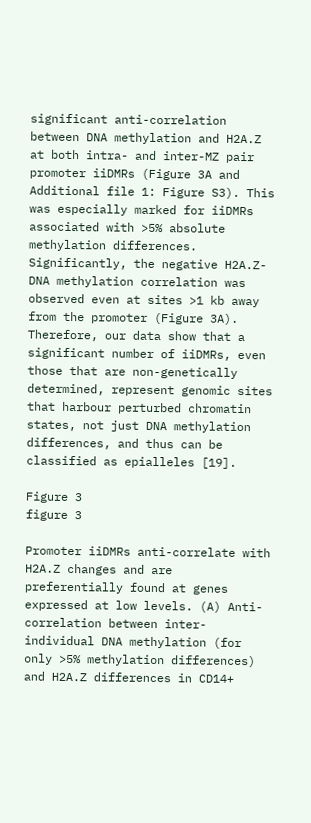significant anti-correlation between DNA methylation and H2A.Z at both intra- and inter-MZ pair promoter iiDMRs (Figure 3A and Additional file 1: Figure S3). This was especially marked for iiDMRs associated with >5% absolute methylation differences. Significantly, the negative H2A.Z-DNA methylation correlation was observed even at sites >1 kb away from the promoter (Figure 3A). Therefore, our data show that a significant number of iiDMRs, even those that are non-genetically determined, represent genomic sites that harbour perturbed chromatin states, not just DNA methylation differences, and thus can be classified as epialleles [19].

Figure 3
figure 3

Promoter iiDMRs anti-correlate with H2A.Z changes and are preferentially found at genes expressed at low levels. (A) Anti-correlation between inter-individual DNA methylation (for only >5% methylation differences) and H2A.Z differences in CD14+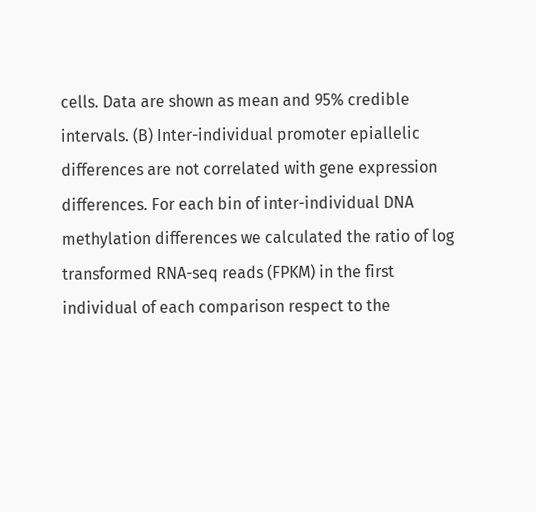cells. Data are shown as mean and 95% credible intervals. (B) Inter-individual promoter epiallelic differences are not correlated with gene expression differences. For each bin of inter-individual DNA methylation differences we calculated the ratio of log transformed RNA-seq reads (FPKM) in the first individual of each comparison respect to the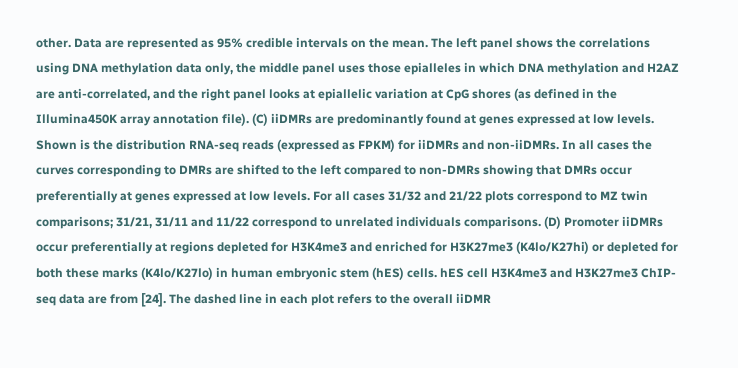other. Data are represented as 95% credible intervals on the mean. The left panel shows the correlations using DNA methylation data only, the middle panel uses those epialleles in which DNA methylation and H2AZ are anti-correlated, and the right panel looks at epiallelic variation at CpG shores (as defined in the Illumina450K array annotation file). (C) iiDMRs are predominantly found at genes expressed at low levels. Shown is the distribution RNA-seq reads (expressed as FPKM) for iiDMRs and non-iiDMRs. In all cases the curves corresponding to DMRs are shifted to the left compared to non-DMRs showing that DMRs occur preferentially at genes expressed at low levels. For all cases 31/32 and 21/22 plots correspond to MZ twin comparisons; 31/21, 31/11 and 11/22 correspond to unrelated individuals comparisons. (D) Promoter iiDMRs occur preferentially at regions depleted for H3K4me3 and enriched for H3K27me3 (K4lo/K27hi) or depleted for both these marks (K4lo/K27lo) in human embryonic stem (hES) cells. hES cell H3K4me3 and H3K27me3 ChIP-seq data are from [24]. The dashed line in each plot refers to the overall iiDMR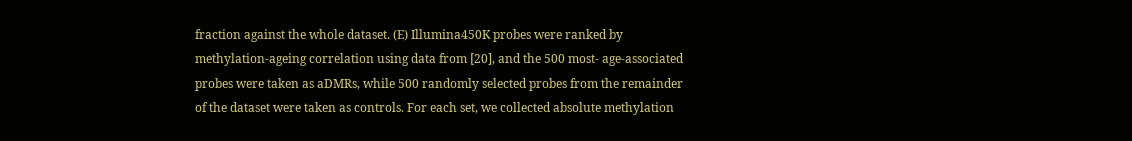fraction against the whole dataset. (E) Illumina450K probes were ranked by methylation-ageing correlation using data from [20], and the 500 most- age-associated probes were taken as aDMRs, while 500 randomly selected probes from the remainder of the dataset were taken as controls. For each set, we collected absolute methylation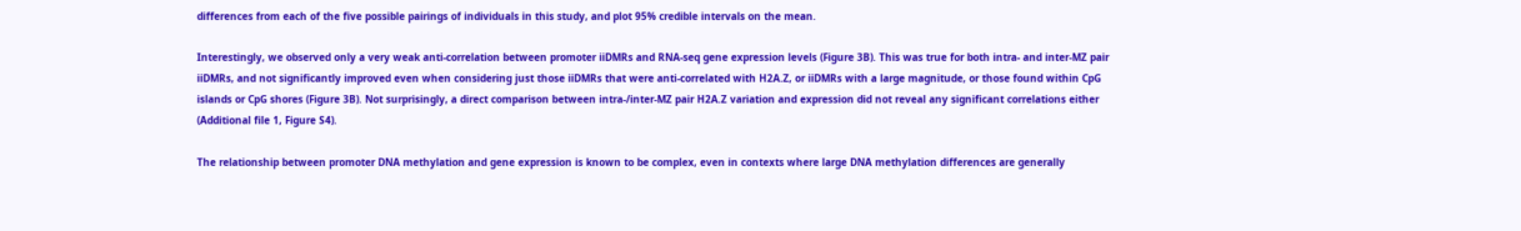differences from each of the five possible pairings of individuals in this study, and plot 95% credible intervals on the mean.

Interestingly, we observed only a very weak anti-correlation between promoter iiDMRs and RNA-seq gene expression levels (Figure 3B). This was true for both intra- and inter-MZ pair iiDMRs, and not significantly improved even when considering just those iiDMRs that were anti-correlated with H2A.Z, or iiDMRs with a large magnitude, or those found within CpG islands or CpG shores (Figure 3B). Not surprisingly, a direct comparison between intra-/inter-MZ pair H2A.Z variation and expression did not reveal any significant correlations either (Additional file 1, Figure S4).

The relationship between promoter DNA methylation and gene expression is known to be complex, even in contexts where large DNA methylation differences are generally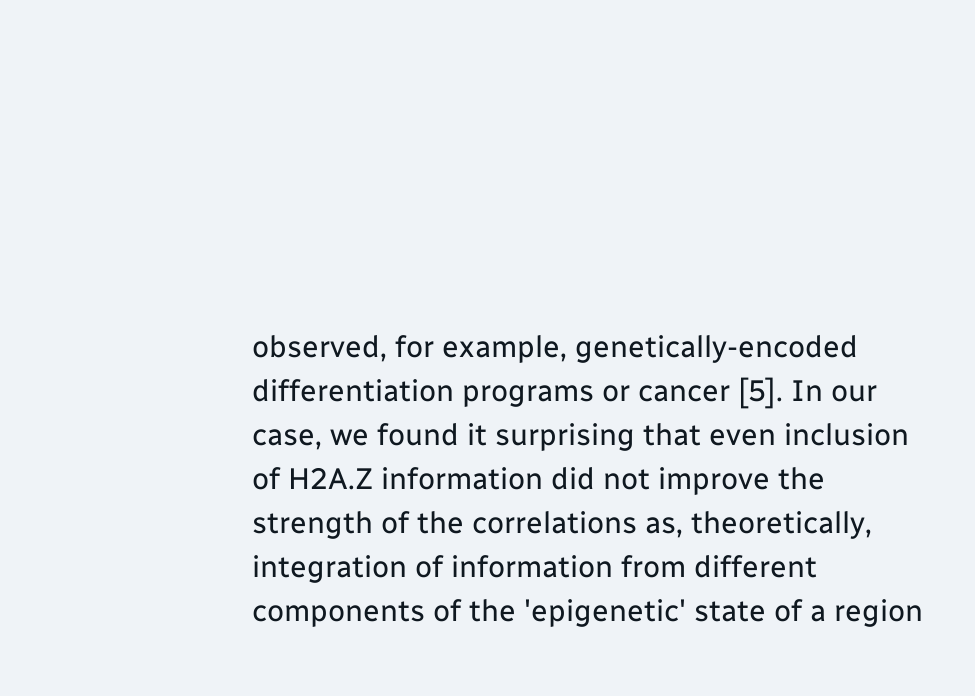observed, for example, genetically-encoded differentiation programs or cancer [5]. In our case, we found it surprising that even inclusion of H2A.Z information did not improve the strength of the correlations as, theoretically, integration of information from different components of the 'epigenetic' state of a region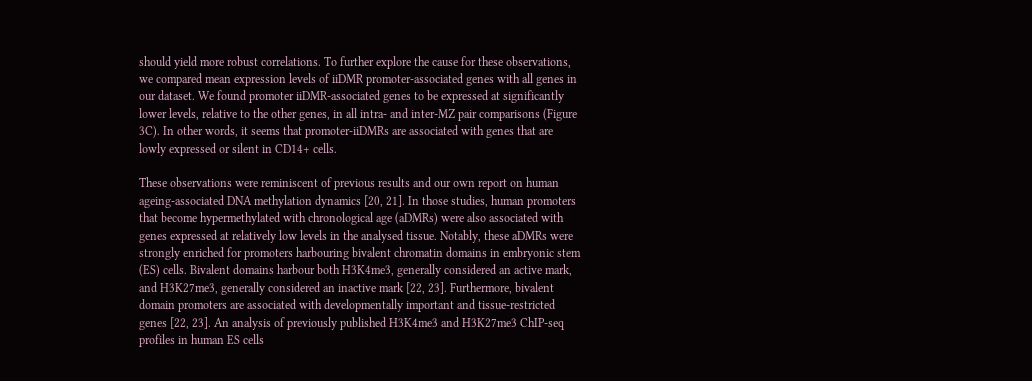should yield more robust correlations. To further explore the cause for these observations, we compared mean expression levels of iiDMR promoter-associated genes with all genes in our dataset. We found promoter iiDMR-associated genes to be expressed at significantly lower levels, relative to the other genes, in all intra- and inter-MZ pair comparisons (Figure 3C). In other words, it seems that promoter-iiDMRs are associated with genes that are lowly expressed or silent in CD14+ cells.

These observations were reminiscent of previous results and our own report on human ageing-associated DNA methylation dynamics [20, 21]. In those studies, human promoters that become hypermethylated with chronological age (aDMRs) were also associated with genes expressed at relatively low levels in the analysed tissue. Notably, these aDMRs were strongly enriched for promoters harbouring bivalent chromatin domains in embryonic stem (ES) cells. Bivalent domains harbour both H3K4me3, generally considered an active mark, and H3K27me3, generally considered an inactive mark [22, 23]. Furthermore, bivalent domain promoters are associated with developmentally important and tissue-restricted genes [22, 23]. An analysis of previously published H3K4me3 and H3K27me3 ChIP-seq profiles in human ES cells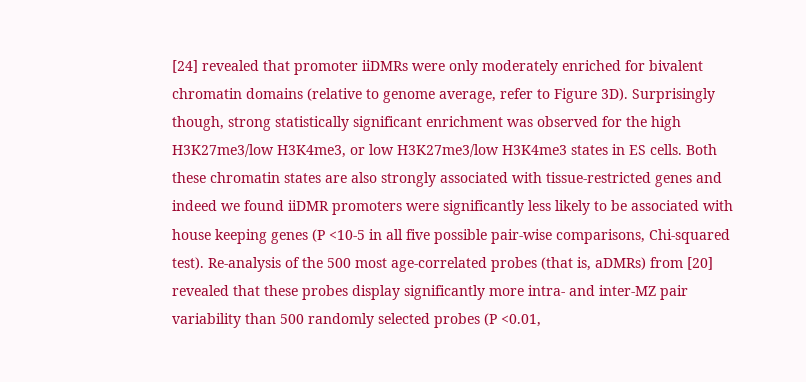[24] revealed that promoter iiDMRs were only moderately enriched for bivalent chromatin domains (relative to genome average, refer to Figure 3D). Surprisingly though, strong statistically significant enrichment was observed for the high H3K27me3/low H3K4me3, or low H3K27me3/low H3K4me3 states in ES cells. Both these chromatin states are also strongly associated with tissue-restricted genes and indeed we found iiDMR promoters were significantly less likely to be associated with house keeping genes (P <10-5 in all five possible pair-wise comparisons, Chi-squared test). Re-analysis of the 500 most age-correlated probes (that is, aDMRs) from [20] revealed that these probes display significantly more intra- and inter-MZ pair variability than 500 randomly selected probes (P <0.01,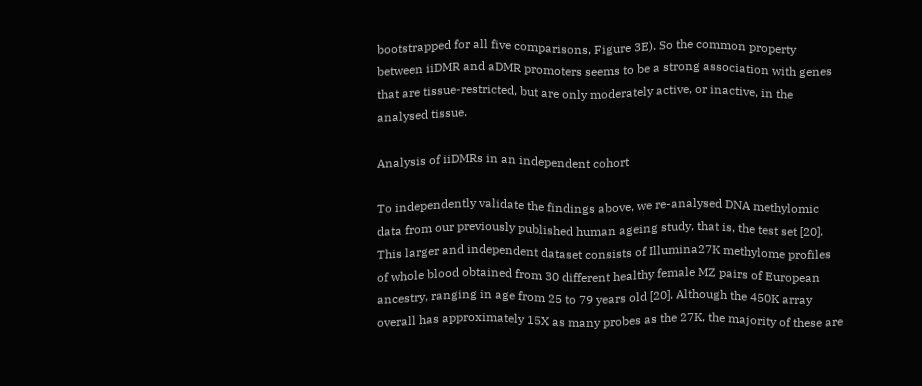bootstrapped for all five comparisons, Figure 3E). So the common property between iiDMR and aDMR promoters seems to be a strong association with genes that are tissue-restricted, but are only moderately active, or inactive, in the analysed tissue.

Analysis of iiDMRs in an independent cohort

To independently validate the findings above, we re-analysed DNA methylomic data from our previously published human ageing study, that is, the test set [20]. This larger and independent dataset consists of Illumina27K methylome profiles of whole blood obtained from 30 different healthy female MZ pairs of European ancestry, ranging in age from 25 to 79 years old [20]. Although the 450K array overall has approximately 15X as many probes as the 27K, the majority of these are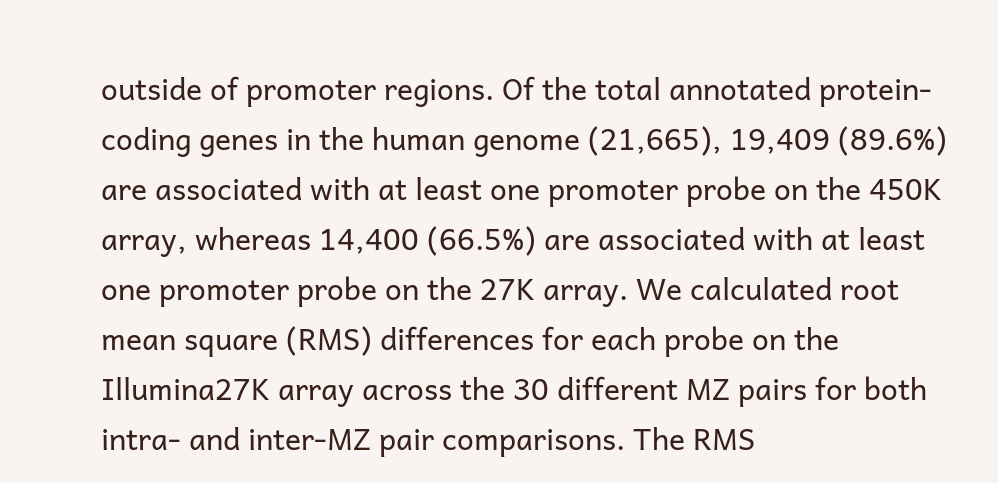outside of promoter regions. Of the total annotated protein-coding genes in the human genome (21,665), 19,409 (89.6%) are associated with at least one promoter probe on the 450K array, whereas 14,400 (66.5%) are associated with at least one promoter probe on the 27K array. We calculated root mean square (RMS) differences for each probe on the Illumina27K array across the 30 different MZ pairs for both intra- and inter-MZ pair comparisons. The RMS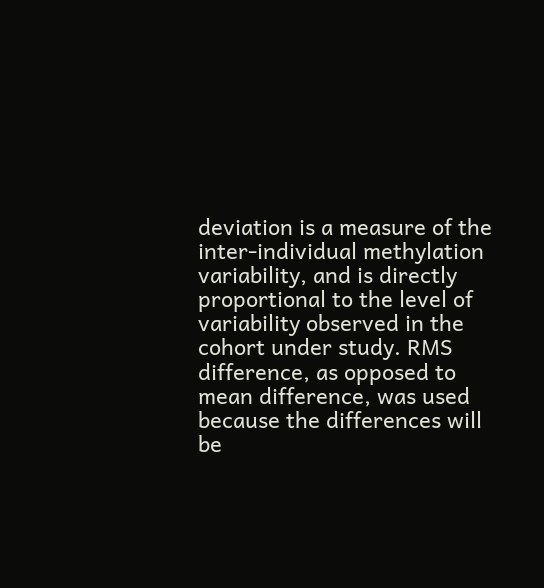deviation is a measure of the inter-individual methylation variability, and is directly proportional to the level of variability observed in the cohort under study. RMS difference, as opposed to mean difference, was used because the differences will be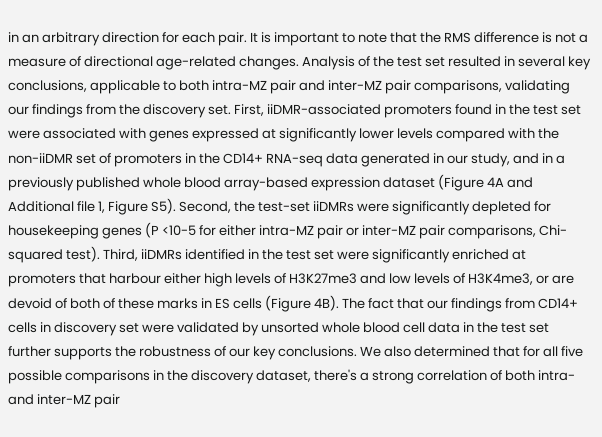in an arbitrary direction for each pair. It is important to note that the RMS difference is not a measure of directional age-related changes. Analysis of the test set resulted in several key conclusions, applicable to both intra-MZ pair and inter-MZ pair comparisons, validating our findings from the discovery set. First, iiDMR-associated promoters found in the test set were associated with genes expressed at significantly lower levels compared with the non-iiDMR set of promoters in the CD14+ RNA-seq data generated in our study, and in a previously published whole blood array-based expression dataset (Figure 4A and Additional file 1, Figure S5). Second, the test-set iiDMRs were significantly depleted for housekeeping genes (P <10-5 for either intra-MZ pair or inter-MZ pair comparisons, Chi-squared test). Third, iiDMRs identified in the test set were significantly enriched at promoters that harbour either high levels of H3K27me3 and low levels of H3K4me3, or are devoid of both of these marks in ES cells (Figure 4B). The fact that our findings from CD14+ cells in discovery set were validated by unsorted whole blood cell data in the test set further supports the robustness of our key conclusions. We also determined that for all five possible comparisons in the discovery dataset, there's a strong correlation of both intra- and inter-MZ pair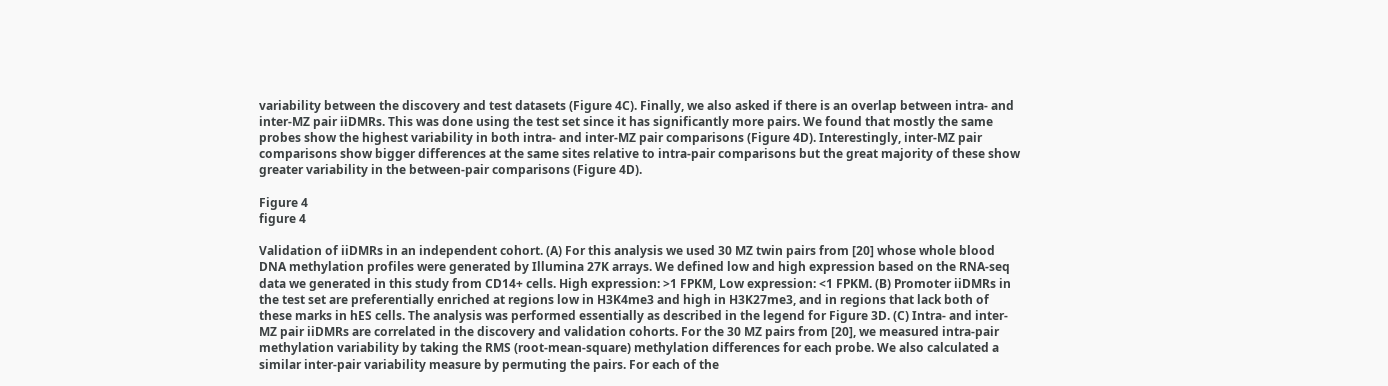variability between the discovery and test datasets (Figure 4C). Finally, we also asked if there is an overlap between intra- and inter-MZ pair iiDMRs. This was done using the test set since it has significantly more pairs. We found that mostly the same probes show the highest variability in both intra- and inter-MZ pair comparisons (Figure 4D). Interestingly, inter-MZ pair comparisons show bigger differences at the same sites relative to intra-pair comparisons but the great majority of these show greater variability in the between-pair comparisons (Figure 4D).

Figure 4
figure 4

Validation of iiDMRs in an independent cohort. (A) For this analysis we used 30 MZ twin pairs from [20] whose whole blood DNA methylation profiles were generated by Illumina 27K arrays. We defined low and high expression based on the RNA-seq data we generated in this study from CD14+ cells. High expression: >1 FPKM, Low expression: <1 FPKM. (B) Promoter iiDMRs in the test set are preferentially enriched at regions low in H3K4me3 and high in H3K27me3, and in regions that lack both of these marks in hES cells. The analysis was performed essentially as described in the legend for Figure 3D. (C) Intra- and inter-MZ pair iiDMRs are correlated in the discovery and validation cohorts. For the 30 MZ pairs from [20], we measured intra-pair methylation variability by taking the RMS (root-mean-square) methylation differences for each probe. We also calculated a similar inter-pair variability measure by permuting the pairs. For each of the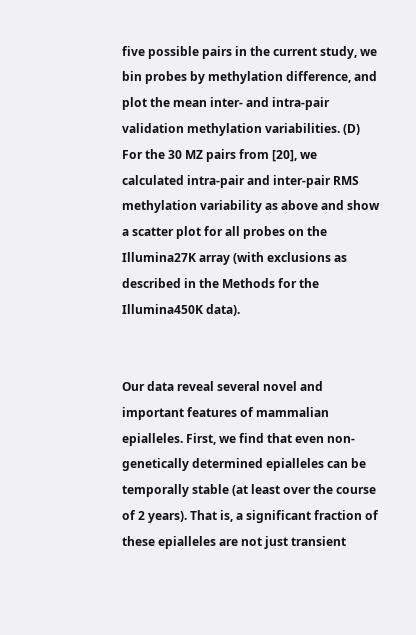five possible pairs in the current study, we bin probes by methylation difference, and plot the mean inter- and intra-pair validation methylation variabilities. (D) For the 30 MZ pairs from [20], we calculated intra-pair and inter-pair RMS methylation variability as above and show a scatter plot for all probes on the Illumina27K array (with exclusions as described in the Methods for the Illumina450K data).


Our data reveal several novel and important features of mammalian epialleles. First, we find that even non-genetically determined epialleles can be temporally stable (at least over the course of 2 years). That is, a significant fraction of these epialleles are not just transient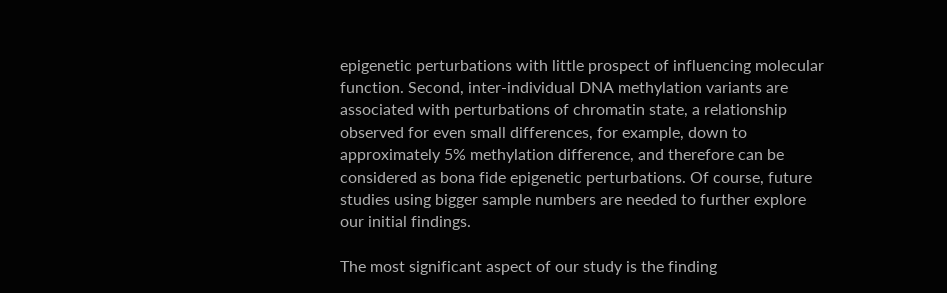epigenetic perturbations with little prospect of influencing molecular function. Second, inter-individual DNA methylation variants are associated with perturbations of chromatin state, a relationship observed for even small differences, for example, down to approximately 5% methylation difference, and therefore can be considered as bona fide epigenetic perturbations. Of course, future studies using bigger sample numbers are needed to further explore our initial findings.

The most significant aspect of our study is the finding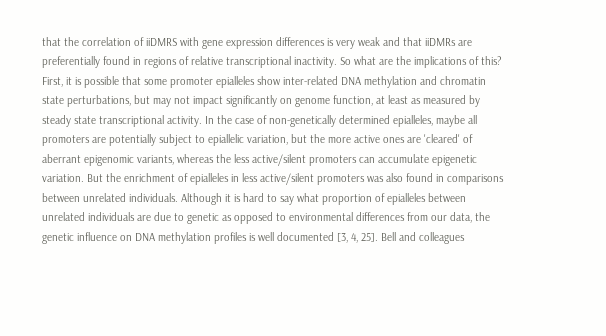that the correlation of iiDMRS with gene expression differences is very weak and that iiDMRs are preferentially found in regions of relative transcriptional inactivity. So what are the implications of this? First, it is possible that some promoter epialleles show inter-related DNA methylation and chromatin state perturbations, but may not impact significantly on genome function, at least as measured by steady state transcriptional activity. In the case of non-genetically determined epialleles, maybe all promoters are potentially subject to epiallelic variation, but the more active ones are 'cleared' of aberrant epigenomic variants, whereas the less active/silent promoters can accumulate epigenetic variation. But the enrichment of epialleles in less active/silent promoters was also found in comparisons between unrelated individuals. Although it is hard to say what proportion of epialleles between unrelated individuals are due to genetic as opposed to environmental differences from our data, the genetic influence on DNA methylation profiles is well documented [3, 4, 25]. Bell and colleagues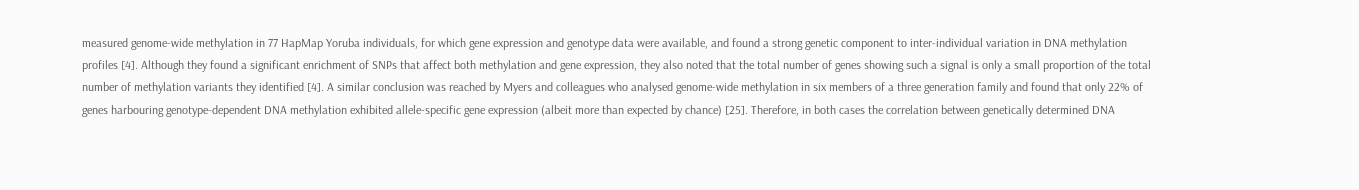measured genome-wide methylation in 77 HapMap Yoruba individuals, for which gene expression and genotype data were available, and found a strong genetic component to inter-individual variation in DNA methylation profiles [4]. Although they found a significant enrichment of SNPs that affect both methylation and gene expression, they also noted that the total number of genes showing such a signal is only a small proportion of the total number of methylation variants they identified [4]. A similar conclusion was reached by Myers and colleagues who analysed genome-wide methylation in six members of a three generation family and found that only 22% of genes harbouring genotype-dependent DNA methylation exhibited allele-specific gene expression (albeit more than expected by chance) [25]. Therefore, in both cases the correlation between genetically determined DNA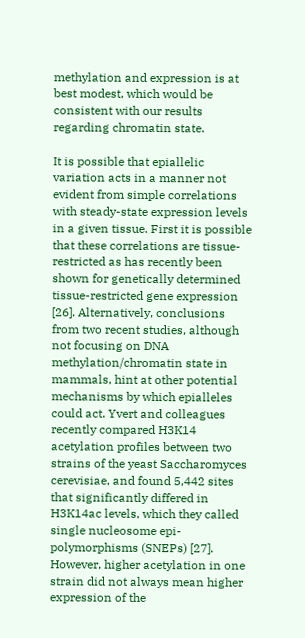methylation and expression is at best modest, which would be consistent with our results regarding chromatin state.

It is possible that epiallelic variation acts in a manner not evident from simple correlations with steady-state expression levels in a given tissue. First it is possible that these correlations are tissue-restricted as has recently been shown for genetically determined tissue-restricted gene expression [26]. Alternatively, conclusions from two recent studies, although not focusing on DNA methylation/chromatin state in mammals, hint at other potential mechanisms by which epialleles could act. Yvert and colleagues recently compared H3K14 acetylation profiles between two strains of the yeast Saccharomyces cerevisiae, and found 5,442 sites that significantly differed in H3K14ac levels, which they called single nucleosome epi-polymorphisms (SNEPs) [27]. However, higher acetylation in one strain did not always mean higher expression of the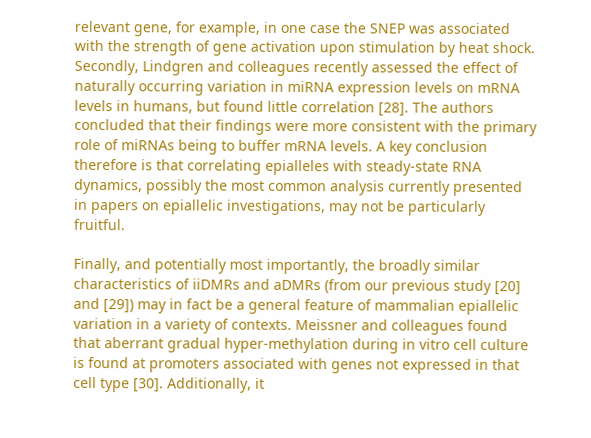relevant gene, for example, in one case the SNEP was associated with the strength of gene activation upon stimulation by heat shock. Secondly, Lindgren and colleagues recently assessed the effect of naturally occurring variation in miRNA expression levels on mRNA levels in humans, but found little correlation [28]. The authors concluded that their findings were more consistent with the primary role of miRNAs being to buffer mRNA levels. A key conclusion therefore is that correlating epialleles with steady-state RNA dynamics, possibly the most common analysis currently presented in papers on epiallelic investigations, may not be particularly fruitful.

Finally, and potentially most importantly, the broadly similar characteristics of iiDMRs and aDMRs (from our previous study [20] and [29]) may in fact be a general feature of mammalian epiallelic variation in a variety of contexts. Meissner and colleagues found that aberrant gradual hyper-methylation during in vitro cell culture is found at promoters associated with genes not expressed in that cell type [30]. Additionally, it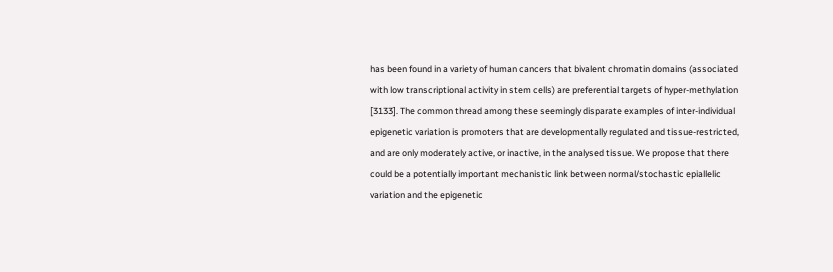has been found in a variety of human cancers that bivalent chromatin domains (associated with low transcriptional activity in stem cells) are preferential targets of hyper-methylation [3133]. The common thread among these seemingly disparate examples of inter-individual epigenetic variation is promoters that are developmentally regulated and tissue-restricted, and are only moderately active, or inactive, in the analysed tissue. We propose that there could be a potentially important mechanistic link between normal/stochastic epiallelic variation and the epigenetic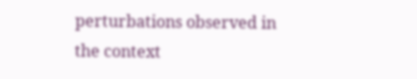perturbations observed in the context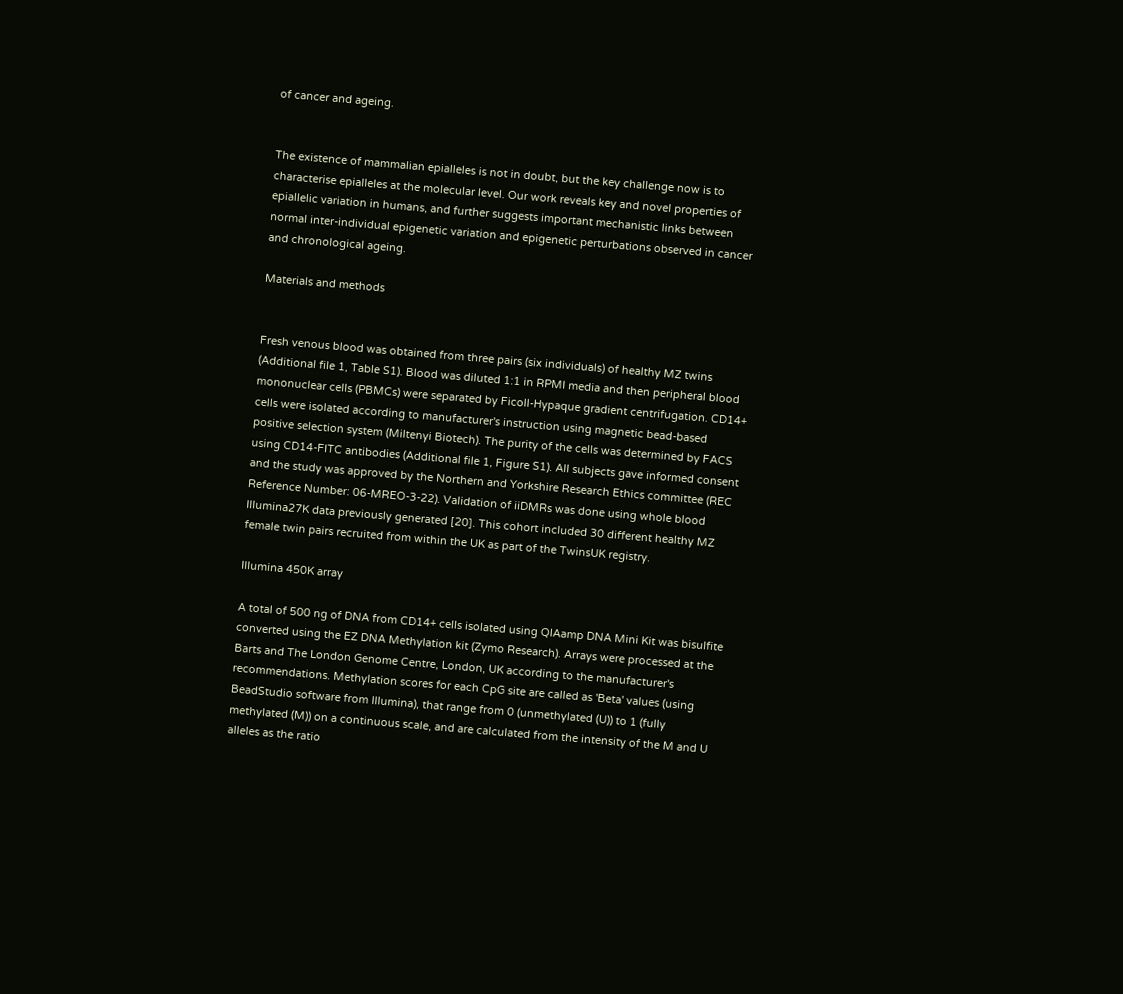of cancer and ageing.


The existence of mammalian epialleles is not in doubt, but the key challenge now is to characterise epialleles at the molecular level. Our work reveals key and novel properties of epiallelic variation in humans, and further suggests important mechanistic links between normal inter-individual epigenetic variation and epigenetic perturbations observed in cancer and chronological ageing.

Materials and methods


Fresh venous blood was obtained from three pairs (six individuals) of healthy MZ twins (Additional file 1, Table S1). Blood was diluted 1:1 in RPMI media and then peripheral blood mononuclear cells (PBMCs) were separated by Ficoll-Hypaque gradient centrifugation. CD14+ cells were isolated according to manufacturer's instruction using magnetic bead-based positive selection system (Miltenyi Biotech). The purity of the cells was determined by FACS using CD14-FITC antibodies (Additional file 1, Figure S1). All subjects gave informed consent and the study was approved by the Northern and Yorkshire Research Ethics committee (REC Reference Number: 06-MREO-3-22). Validation of iiDMRs was done using whole blood Illumina27K data previously generated [20]. This cohort included 30 different healthy MZ female twin pairs recruited from within the UK as part of the TwinsUK registry.

Illumina 450K array

A total of 500 ng of DNA from CD14+ cells isolated using QIAamp DNA Mini Kit was bisulfite converted using the EZ DNA Methylation kit (Zymo Research). Arrays were processed at the Barts and The London Genome Centre, London, UK according to the manufacturer's recommendations. Methylation scores for each CpG site are called as 'Beta' values (using BeadStudio software from Illumina), that range from 0 (unmethylated (U)) to 1 (fully methylated (M)) on a continuous scale, and are calculated from the intensity of the M and U alleles as the ratio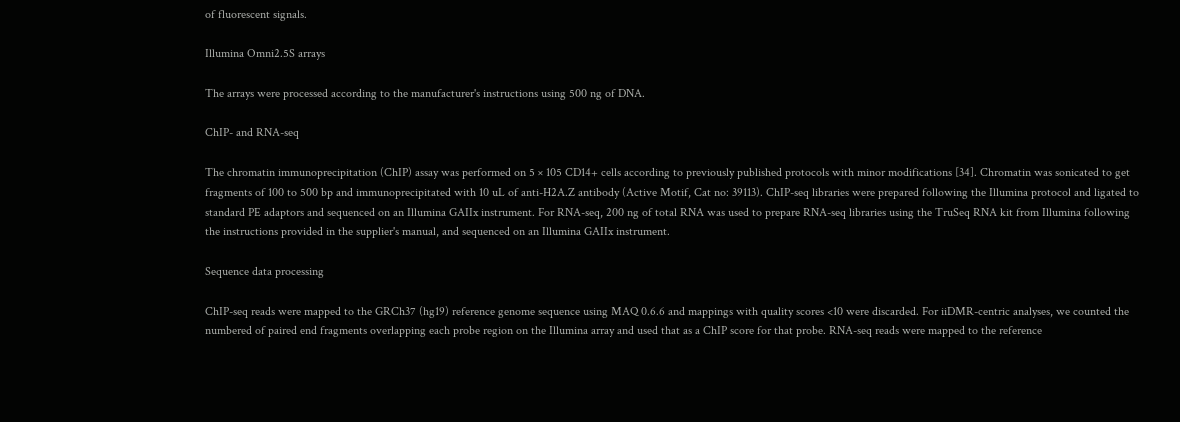of fluorescent signals.

Illumina Omni2.5S arrays

The arrays were processed according to the manufacturer's instructions using 500 ng of DNA.

ChIP- and RNA-seq

The chromatin immunoprecipitation (ChIP) assay was performed on 5 × 105 CD14+ cells according to previously published protocols with minor modifications [34]. Chromatin was sonicated to get fragments of 100 to 500 bp and immunoprecipitated with 10 uL of anti-H2A.Z antibody (Active Motif, Cat no: 39113). ChIP-seq libraries were prepared following the Illumina protocol and ligated to standard PE adaptors and sequenced on an Illumina GAIIx instrument. For RNA-seq, 200 ng of total RNA was used to prepare RNA-seq libraries using the TruSeq RNA kit from Illumina following the instructions provided in the supplier's manual, and sequenced on an Illumina GAIIx instrument.

Sequence data processing

ChIP-seq reads were mapped to the GRCh37 (hg19) reference genome sequence using MAQ 0.6.6 and mappings with quality scores <10 were discarded. For iiDMR-centric analyses, we counted the numbered of paired end fragments overlapping each probe region on the Illumina array and used that as a ChIP score for that probe. RNA-seq reads were mapped to the reference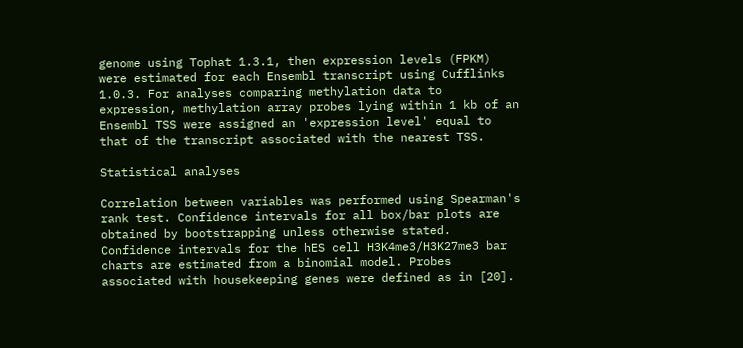genome using Tophat 1.3.1, then expression levels (FPKM) were estimated for each Ensembl transcript using Cufflinks 1.0.3. For analyses comparing methylation data to expression, methylation array probes lying within 1 kb of an Ensembl TSS were assigned an 'expression level' equal to that of the transcript associated with the nearest TSS.

Statistical analyses

Correlation between variables was performed using Spearman's rank test. Confidence intervals for all box/bar plots are obtained by bootstrapping unless otherwise stated. Confidence intervals for the hES cell H3K4me3/H3K27me3 bar charts are estimated from a binomial model. Probes associated with housekeeping genes were defined as in [20].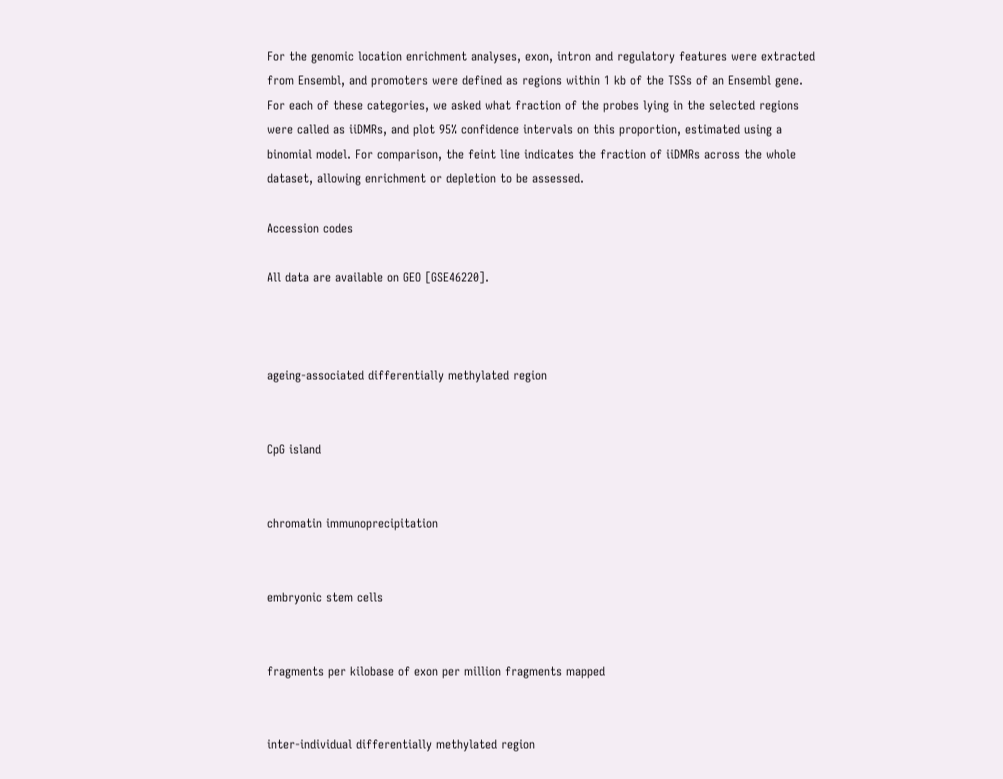For the genomic location enrichment analyses, exon, intron and regulatory features were extracted from Ensembl, and promoters were defined as regions within 1 kb of the TSSs of an Ensembl gene. For each of these categories, we asked what fraction of the probes lying in the selected regions were called as iiDMRs, and plot 95% confidence intervals on this proportion, estimated using a binomial model. For comparison, the feint line indicates the fraction of iiDMRs across the whole dataset, allowing enrichment or depletion to be assessed.

Accession codes

All data are available on GEO [GSE46220].



ageing-associated differentially methylated region


CpG island


chromatin immunoprecipitation


embryonic stem cells


fragments per kilobase of exon per million fragments mapped


inter-individual differentially methylated region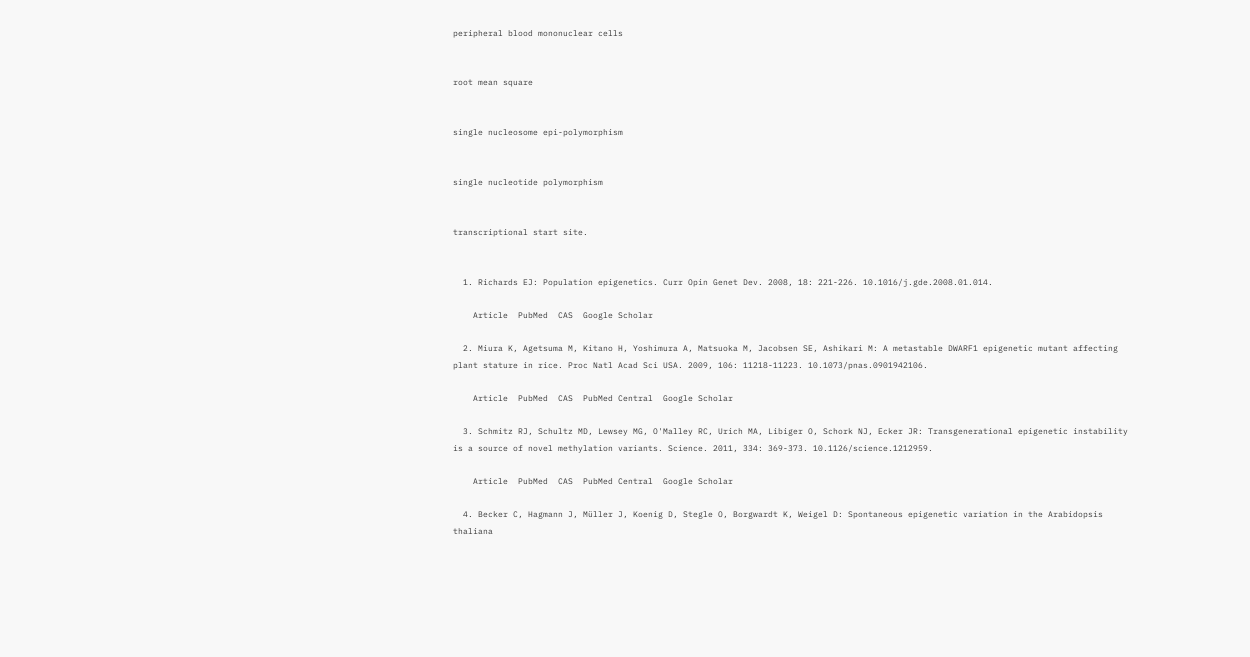peripheral blood mononuclear cells


root mean square


single nucleosome epi-polymorphism


single nucleotide polymorphism


transcriptional start site.


  1. Richards EJ: Population epigenetics. Curr Opin Genet Dev. 2008, 18: 221-226. 10.1016/j.gde.2008.01.014.

    Article  PubMed  CAS  Google Scholar

  2. Miura K, Agetsuma M, Kitano H, Yoshimura A, Matsuoka M, Jacobsen SE, Ashikari M: A metastable DWARF1 epigenetic mutant affecting plant stature in rice. Proc Natl Acad Sci USA. 2009, 106: 11218-11223. 10.1073/pnas.0901942106.

    Article  PubMed  CAS  PubMed Central  Google Scholar

  3. Schmitz RJ, Schultz MD, Lewsey MG, O'Malley RC, Urich MA, Libiger O, Schork NJ, Ecker JR: Transgenerational epigenetic instability is a source of novel methylation variants. Science. 2011, 334: 369-373. 10.1126/science.1212959.

    Article  PubMed  CAS  PubMed Central  Google Scholar

  4. Becker C, Hagmann J, Müller J, Koenig D, Stegle O, Borgwardt K, Weigel D: Spontaneous epigenetic variation in the Arabidopsis thaliana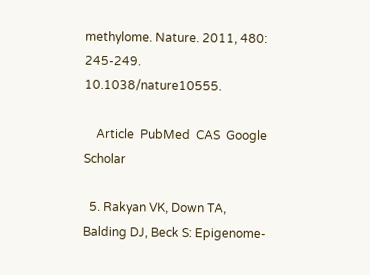methylome. Nature. 2011, 480: 245-249. 10.1038/nature10555.

    Article  PubMed  CAS  Google Scholar

  5. Rakyan VK, Down TA, Balding DJ, Beck S: Epigenome-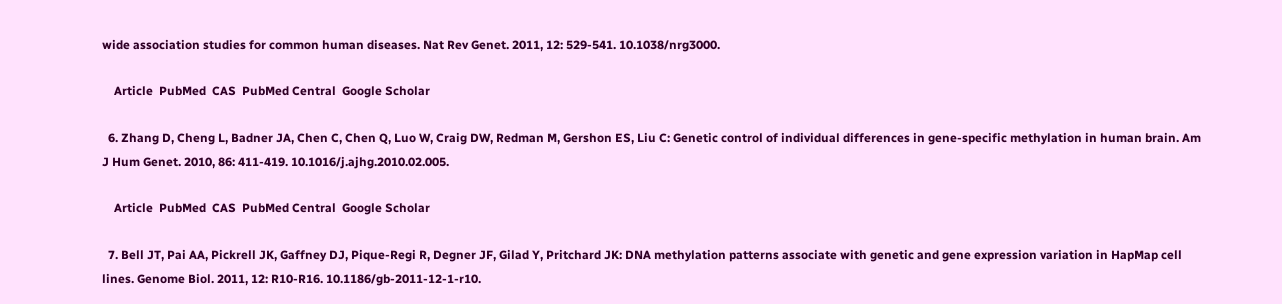wide association studies for common human diseases. Nat Rev Genet. 2011, 12: 529-541. 10.1038/nrg3000.

    Article  PubMed  CAS  PubMed Central  Google Scholar

  6. Zhang D, Cheng L, Badner JA, Chen C, Chen Q, Luo W, Craig DW, Redman M, Gershon ES, Liu C: Genetic control of individual differences in gene-specific methylation in human brain. Am J Hum Genet. 2010, 86: 411-419. 10.1016/j.ajhg.2010.02.005.

    Article  PubMed  CAS  PubMed Central  Google Scholar

  7. Bell JT, Pai AA, Pickrell JK, Gaffney DJ, Pique-Regi R, Degner JF, Gilad Y, Pritchard JK: DNA methylation patterns associate with genetic and gene expression variation in HapMap cell lines. Genome Biol. 2011, 12: R10-R16. 10.1186/gb-2011-12-1-r10.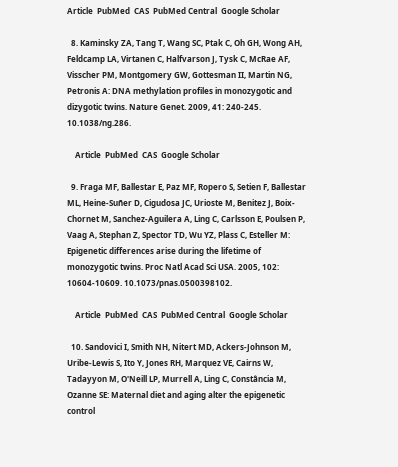Article  PubMed  CAS  PubMed Central  Google Scholar

  8. Kaminsky ZA, Tang T, Wang SC, Ptak C, Oh GH, Wong AH, Feldcamp LA, Virtanen C, Halfvarson J, Tysk C, McRae AF, Visscher PM, Montgomery GW, Gottesman II, Martin NG, Petronis A: DNA methylation profiles in monozygotic and dizygotic twins. Nature Genet. 2009, 41: 240-245. 10.1038/ng.286.

    Article  PubMed  CAS  Google Scholar

  9. Fraga MF, Ballestar E, Paz MF, Ropero S, Setien F, Ballestar ML, Heine-Suñer D, Cigudosa JC, Urioste M, Benitez J, Boix-Chornet M, Sanchez-Aguilera A, Ling C, Carlsson E, Poulsen P, Vaag A, Stephan Z, Spector TD, Wu YZ, Plass C, Esteller M: Epigenetic differences arise during the lifetime of monozygotic twins. Proc Natl Acad Sci USA. 2005, 102: 10604-10609. 10.1073/pnas.0500398102.

    Article  PubMed  CAS  PubMed Central  Google Scholar

  10. Sandovici I, Smith NH, Nitert MD, Ackers-Johnson M, Uribe-Lewis S, Ito Y, Jones RH, Marquez VE, Cairns W, Tadayyon M, O'Neill LP, Murrell A, Ling C, Constância M, Ozanne SE: Maternal diet and aging alter the epigenetic control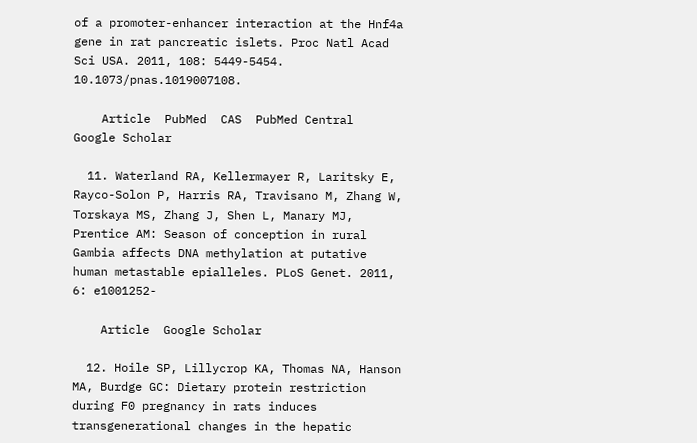of a promoter-enhancer interaction at the Hnf4a gene in rat pancreatic islets. Proc Natl Acad Sci USA. 2011, 108: 5449-5454. 10.1073/pnas.1019007108.

    Article  PubMed  CAS  PubMed Central  Google Scholar

  11. Waterland RA, Kellermayer R, Laritsky E, Rayco-Solon P, Harris RA, Travisano M, Zhang W, Torskaya MS, Zhang J, Shen L, Manary MJ, Prentice AM: Season of conception in rural Gambia affects DNA methylation at putative human metastable epialleles. PLoS Genet. 2011, 6: e1001252-

    Article  Google Scholar

  12. Hoile SP, Lillycrop KA, Thomas NA, Hanson MA, Burdge GC: Dietary protein restriction during F0 pregnancy in rats induces transgenerational changes in the hepatic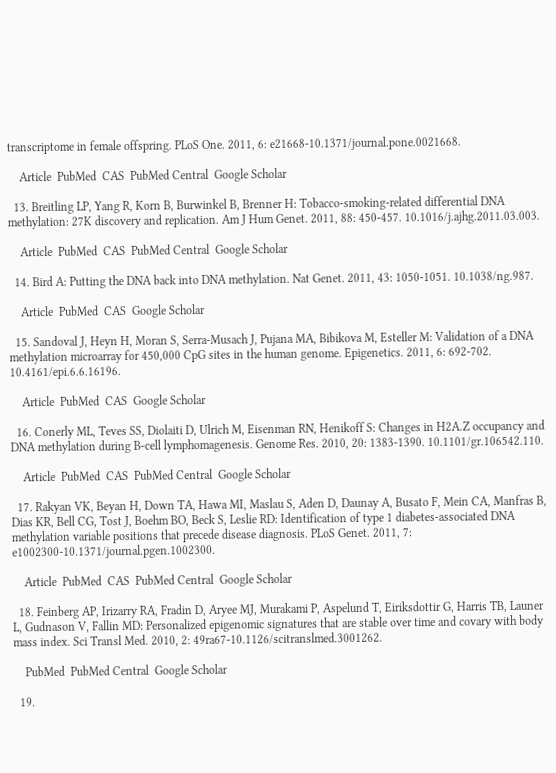transcriptome in female offspring. PLoS One. 2011, 6: e21668-10.1371/journal.pone.0021668.

    Article  PubMed  CAS  PubMed Central  Google Scholar

  13. Breitling LP, Yang R, Korn B, Burwinkel B, Brenner H: Tobacco-smoking-related differential DNA methylation: 27K discovery and replication. Am J Hum Genet. 2011, 88: 450-457. 10.1016/j.ajhg.2011.03.003.

    Article  PubMed  CAS  PubMed Central  Google Scholar

  14. Bird A: Putting the DNA back into DNA methylation. Nat Genet. 2011, 43: 1050-1051. 10.1038/ng.987.

    Article  PubMed  CAS  Google Scholar

  15. Sandoval J, Heyn H, Moran S, Serra-Musach J, Pujana MA, Bibikova M, Esteller M: Validation of a DNA methylation microarray for 450,000 CpG sites in the human genome. Epigenetics. 2011, 6: 692-702. 10.4161/epi.6.6.16196.

    Article  PubMed  CAS  Google Scholar

  16. Conerly ML, Teves SS, Diolaiti D, Ulrich M, Eisenman RN, Henikoff S: Changes in H2A.Z occupancy and DNA methylation during B-cell lymphomagenesis. Genome Res. 2010, 20: 1383-1390. 10.1101/gr.106542.110.

    Article  PubMed  CAS  PubMed Central  Google Scholar

  17. Rakyan VK, Beyan H, Down TA, Hawa MI, Maslau S, Aden D, Daunay A, Busato F, Mein CA, Manfras B, Dias KR, Bell CG, Tost J, Boehm BO, Beck S, Leslie RD: Identification of type 1 diabetes-associated DNA methylation variable positions that precede disease diagnosis. PLoS Genet. 2011, 7: e1002300-10.1371/journal.pgen.1002300.

    Article  PubMed  CAS  PubMed Central  Google Scholar

  18. Feinberg AP, Irizarry RA, Fradin D, Aryee MJ, Murakami P, Aspelund T, Eiriksdottir G, Harris TB, Launer L, Gudnason V, Fallin MD: Personalized epigenomic signatures that are stable over time and covary with body mass index. Sci Transl Med. 2010, 2: 49ra67-10.1126/scitranslmed.3001262.

    PubMed  PubMed Central  Google Scholar

  19.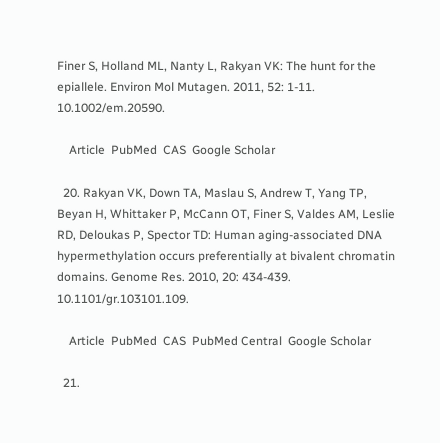Finer S, Holland ML, Nanty L, Rakyan VK: The hunt for the epiallele. Environ Mol Mutagen. 2011, 52: 1-11. 10.1002/em.20590.

    Article  PubMed  CAS  Google Scholar

  20. Rakyan VK, Down TA, Maslau S, Andrew T, Yang TP, Beyan H, Whittaker P, McCann OT, Finer S, Valdes AM, Leslie RD, Deloukas P, Spector TD: Human aging-associated DNA hypermethylation occurs preferentially at bivalent chromatin domains. Genome Res. 2010, 20: 434-439. 10.1101/gr.103101.109.

    Article  PubMed  CAS  PubMed Central  Google Scholar

  21.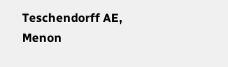Teschendorff AE, Menon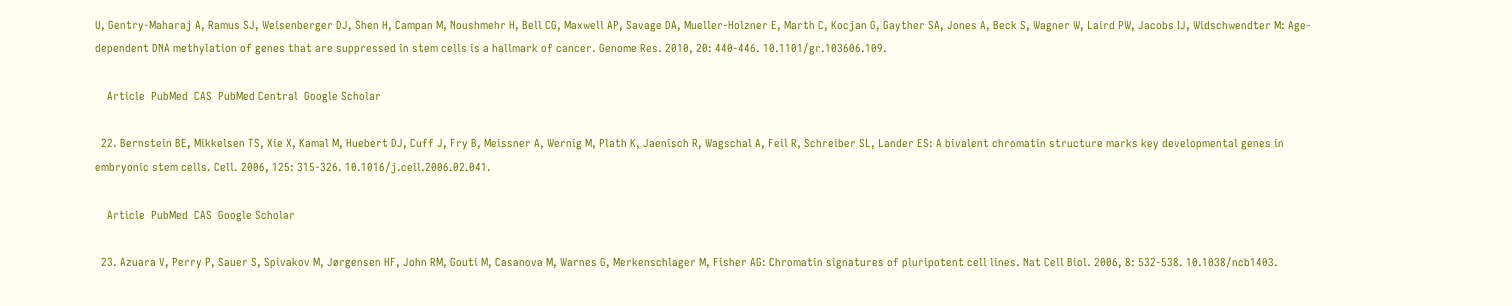U, Gentry-Maharaj A, Ramus SJ, Weisenberger DJ, Shen H, Campan M, Noushmehr H, Bell CG, Maxwell AP, Savage DA, Mueller-Holzner E, Marth C, Kocjan G, Gayther SA, Jones A, Beck S, Wagner W, Laird PW, Jacobs IJ, Widschwendter M: Age-dependent DNA methylation of genes that are suppressed in stem cells is a hallmark of cancer. Genome Res. 2010, 20: 440-446. 10.1101/gr.103606.109.

    Article  PubMed  CAS  PubMed Central  Google Scholar

  22. Bernstein BE, Mikkelsen TS, Xie X, Kamal M, Huebert DJ, Cuff J, Fry B, Meissner A, Wernig M, Plath K, Jaenisch R, Wagschal A, Feil R, Schreiber SL, Lander ES: A bivalent chromatin structure marks key developmental genes in embryonic stem cells. Cell. 2006, 125: 315-326. 10.1016/j.cell.2006.02.041.

    Article  PubMed  CAS  Google Scholar

  23. Azuara V, Perry P, Sauer S, Spivakov M, Jørgensen HF, John RM, Gouti M, Casanova M, Warnes G, Merkenschlager M, Fisher AG: Chromatin signatures of pluripotent cell lines. Nat Cell Biol. 2006, 8: 532-538. 10.1038/ncb1403.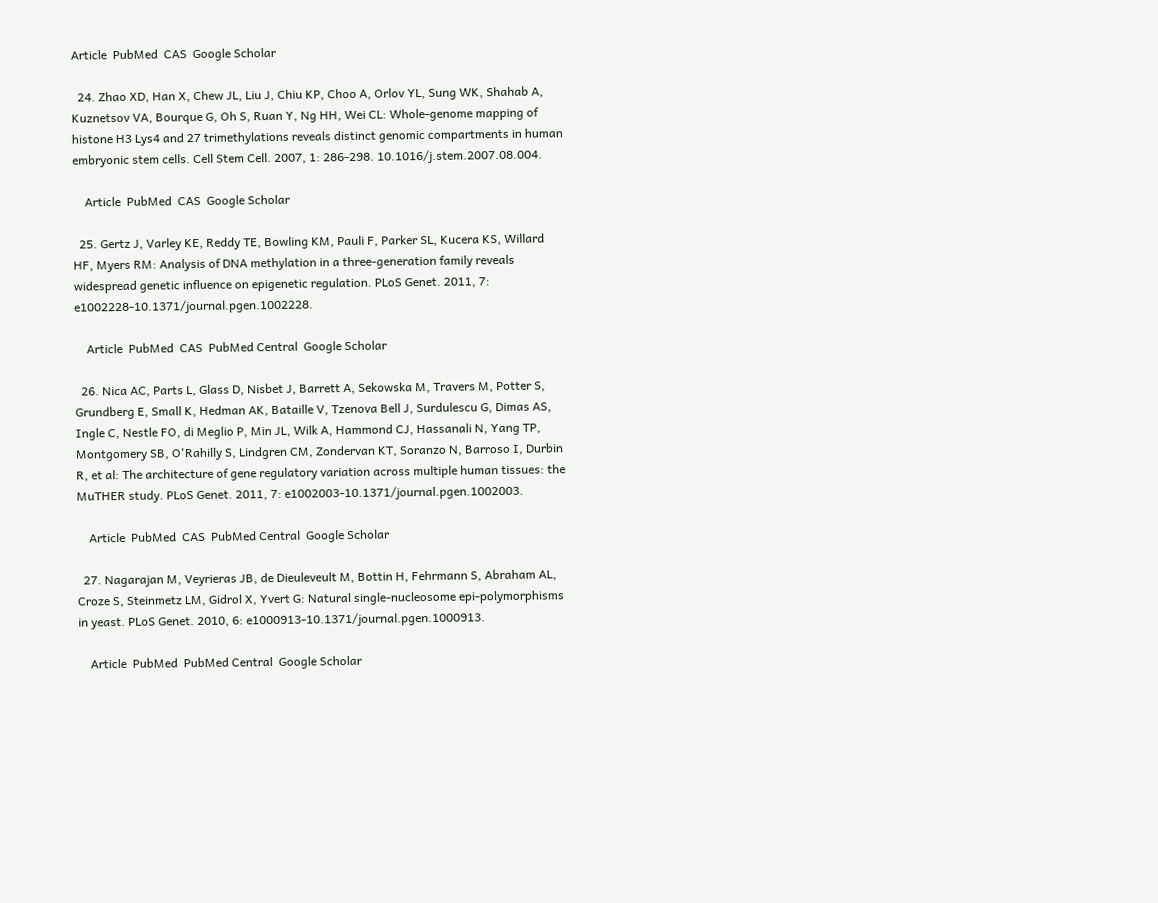Article  PubMed  CAS  Google Scholar

  24. Zhao XD, Han X, Chew JL, Liu J, Chiu KP, Choo A, Orlov YL, Sung WK, Shahab A, Kuznetsov VA, Bourque G, Oh S, Ruan Y, Ng HH, Wei CL: Whole-genome mapping of histone H3 Lys4 and 27 trimethylations reveals distinct genomic compartments in human embryonic stem cells. Cell Stem Cell. 2007, 1: 286-298. 10.1016/j.stem.2007.08.004.

    Article  PubMed  CAS  Google Scholar

  25. Gertz J, Varley KE, Reddy TE, Bowling KM, Pauli F, Parker SL, Kucera KS, Willard HF, Myers RM: Analysis of DNA methylation in a three-generation family reveals widespread genetic influence on epigenetic regulation. PLoS Genet. 2011, 7: e1002228-10.1371/journal.pgen.1002228.

    Article  PubMed  CAS  PubMed Central  Google Scholar

  26. Nica AC, Parts L, Glass D, Nisbet J, Barrett A, Sekowska M, Travers M, Potter S, Grundberg E, Small K, Hedman AK, Bataille V, Tzenova Bell J, Surdulescu G, Dimas AS, Ingle C, Nestle FO, di Meglio P, Min JL, Wilk A, Hammond CJ, Hassanali N, Yang TP, Montgomery SB, O'Rahilly S, Lindgren CM, Zondervan KT, Soranzo N, Barroso I, Durbin R, et al: The architecture of gene regulatory variation across multiple human tissues: the MuTHER study. PLoS Genet. 2011, 7: e1002003-10.1371/journal.pgen.1002003.

    Article  PubMed  CAS  PubMed Central  Google Scholar

  27. Nagarajan M, Veyrieras JB, de Dieuleveult M, Bottin H, Fehrmann S, Abraham AL, Croze S, Steinmetz LM, Gidrol X, Yvert G: Natural single-nucleosome epi-polymorphisms in yeast. PLoS Genet. 2010, 6: e1000913-10.1371/journal.pgen.1000913.

    Article  PubMed  PubMed Central  Google Scholar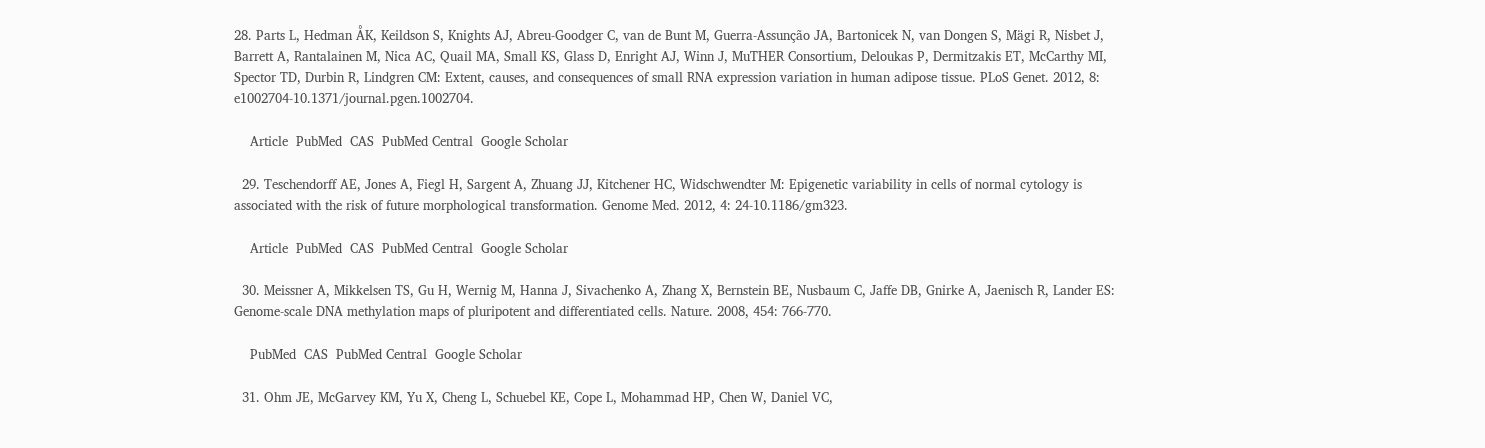28. Parts L, Hedman ÅK, Keildson S, Knights AJ, Abreu-Goodger C, van de Bunt M, Guerra-Assunção JA, Bartonicek N, van Dongen S, Mägi R, Nisbet J, Barrett A, Rantalainen M, Nica AC, Quail MA, Small KS, Glass D, Enright AJ, Winn J, MuTHER Consortium, Deloukas P, Dermitzakis ET, McCarthy MI, Spector TD, Durbin R, Lindgren CM: Extent, causes, and consequences of small RNA expression variation in human adipose tissue. PLoS Genet. 2012, 8: e1002704-10.1371/journal.pgen.1002704.

    Article  PubMed  CAS  PubMed Central  Google Scholar

  29. Teschendorff AE, Jones A, Fiegl H, Sargent A, Zhuang JJ, Kitchener HC, Widschwendter M: Epigenetic variability in cells of normal cytology is associated with the risk of future morphological transformation. Genome Med. 2012, 4: 24-10.1186/gm323.

    Article  PubMed  CAS  PubMed Central  Google Scholar

  30. Meissner A, Mikkelsen TS, Gu H, Wernig M, Hanna J, Sivachenko A, Zhang X, Bernstein BE, Nusbaum C, Jaffe DB, Gnirke A, Jaenisch R, Lander ES: Genome-scale DNA methylation maps of pluripotent and differentiated cells. Nature. 2008, 454: 766-770.

    PubMed  CAS  PubMed Central  Google Scholar

  31. Ohm JE, McGarvey KM, Yu X, Cheng L, Schuebel KE, Cope L, Mohammad HP, Chen W, Daniel VC,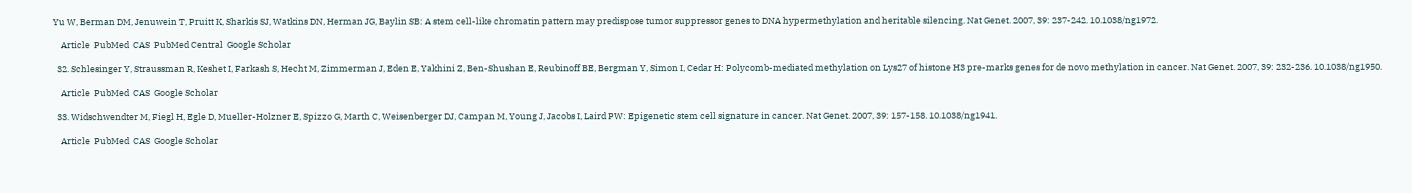Yu W, Berman DM, Jenuwein T, Pruitt K, Sharkis SJ, Watkins DN, Herman JG, Baylin SB: A stem cell-like chromatin pattern may predispose tumor suppressor genes to DNA hypermethylation and heritable silencing. Nat Genet. 2007, 39: 237-242. 10.1038/ng1972.

    Article  PubMed  CAS  PubMed Central  Google Scholar

  32. Schlesinger Y, Straussman R, Keshet I, Farkash S, Hecht M, Zimmerman J, Eden E, Yakhini Z, Ben-Shushan E, Reubinoff BE, Bergman Y, Simon I, Cedar H: Polycomb-mediated methylation on Lys27 of histone H3 pre-marks genes for de novo methylation in cancer. Nat Genet. 2007, 39: 232-236. 10.1038/ng1950.

    Article  PubMed  CAS  Google Scholar

  33. Widschwendter M, Fiegl H, Egle D, Mueller-Holzner E, Spizzo G, Marth C, Weisenberger DJ, Campan M, Young J, Jacobs I, Laird PW: Epigenetic stem cell signature in cancer. Nat Genet. 2007, 39: 157-158. 10.1038/ng1941.

    Article  PubMed  CAS  Google Scholar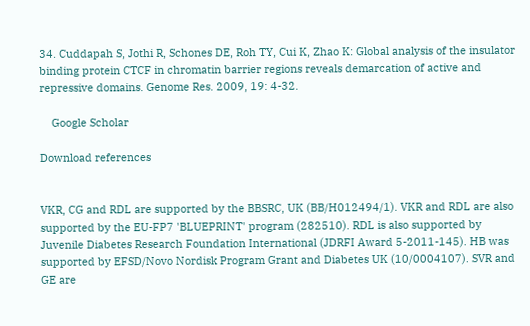34. Cuddapah S, Jothi R, Schones DE, Roh TY, Cui K, Zhao K: Global analysis of the insulator binding protein CTCF in chromatin barrier regions reveals demarcation of active and repressive domains. Genome Res. 2009, 19: 4-32.

    Google Scholar

Download references


VKR, CG and RDL are supported by the BBSRC, UK (BB/H012494/1). VKR and RDL are also supported by the EU-FP7 'BLUEPRINT' program (282510). RDL is also supported by Juvenile Diabetes Research Foundation International (JDRFI Award 5-2011-145). HB was supported by EFSD/Novo Nordisk Program Grant and Diabetes UK (10/0004107). SVR and GE are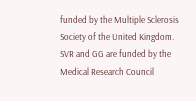funded by the Multiple Sclerosis Society of the United Kingdom. SVR and GG are funded by the Medical Research Council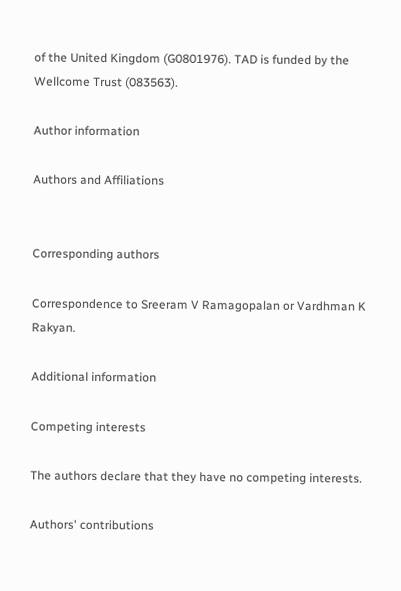of the United Kingdom (G0801976). TAD is funded by the Wellcome Trust (083563).

Author information

Authors and Affiliations


Corresponding authors

Correspondence to Sreeram V Ramagopalan or Vardhman K Rakyan.

Additional information

Competing interests

The authors declare that they have no competing interests.

Authors' contributions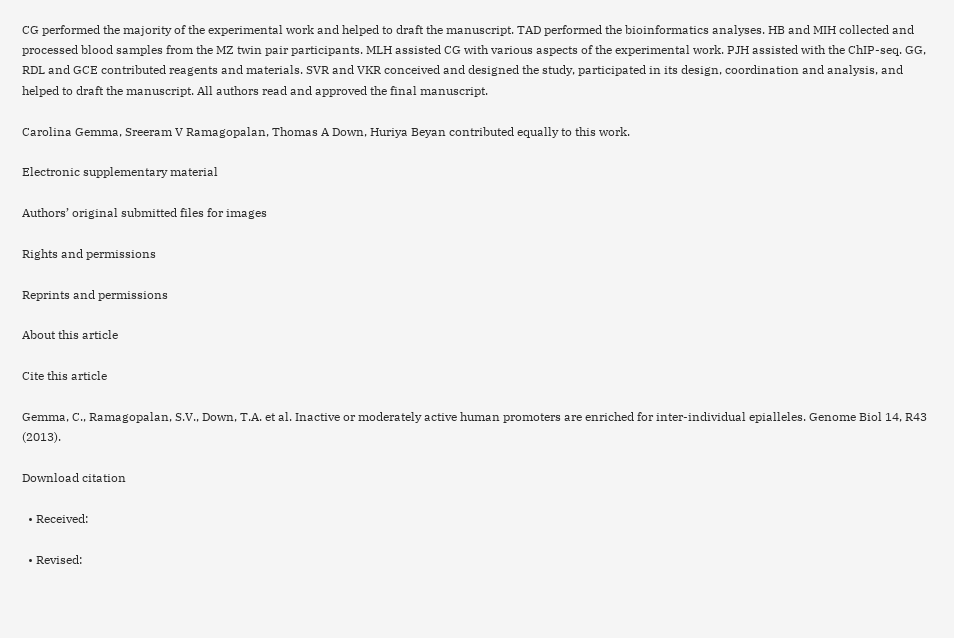CG performed the majority of the experimental work and helped to draft the manuscript. TAD performed the bioinformatics analyses. HB and MIH collected and processed blood samples from the MZ twin pair participants. MLH assisted CG with various aspects of the experimental work. PJH assisted with the ChIP-seq. GG, RDL and GCE contributed reagents and materials. SVR and VKR conceived and designed the study, participated in its design, coordination and analysis, and helped to draft the manuscript. All authors read and approved the final manuscript.

Carolina Gemma, Sreeram V Ramagopalan, Thomas A Down, Huriya Beyan contributed equally to this work.

Electronic supplementary material

Authors’ original submitted files for images

Rights and permissions

Reprints and permissions

About this article

Cite this article

Gemma, C., Ramagopalan, S.V., Down, T.A. et al. Inactive or moderately active human promoters are enriched for inter-individual epialleles. Genome Biol 14, R43 (2013).

Download citation

  • Received:

  • Revised: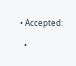• Accepted:

  •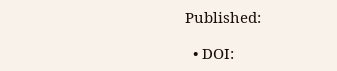Published:

  • DOI: